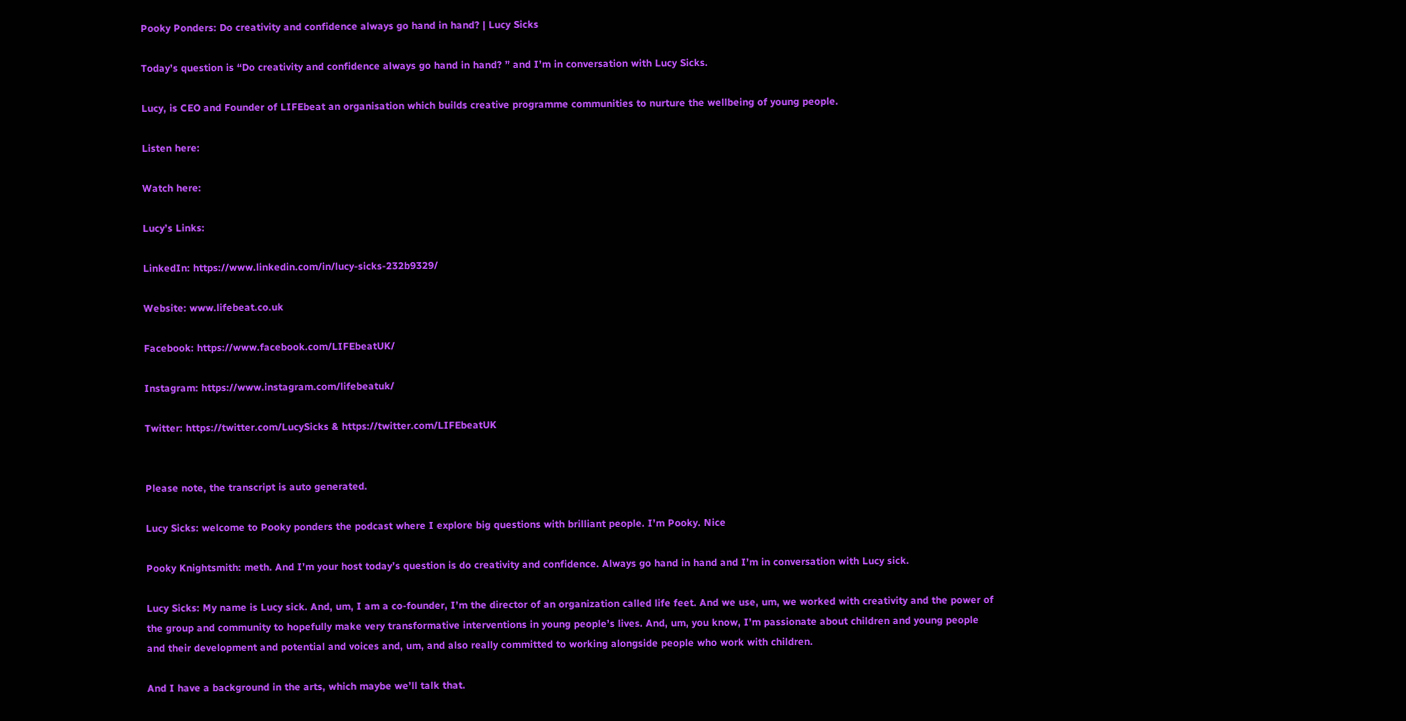Pooky Ponders: Do creativity and confidence always go hand in hand? | Lucy Sicks

Today’s question is “Do creativity and confidence always go hand in hand? ” and I’m in conversation with Lucy Sicks.

Lucy, is CEO and Founder of LIFEbeat an organisation which builds creative programme communities to nurture the wellbeing of young people.

Listen here:

Watch here:

Lucy’s Links:

LinkedIn: https://www.linkedin.com/in/lucy-sicks-232b9329/

Website: www.lifebeat.co.uk

Facebook: https://www.facebook.com/LIFEbeatUK/

Instagram: https://www.instagram.com/lifebeatuk/

Twitter: https://twitter.com/LucySicks & https://twitter.com/LIFEbeatUK


Please note, the transcript is auto generated.

Lucy Sicks: welcome to Pooky ponders the podcast where I explore big questions with brilliant people. I’m Pooky. Nice

Pooky Knightsmith: meth. And I’m your host today’s question is do creativity and confidence. Always go hand in hand and I’m in conversation with Lucy sick.

Lucy Sicks: My name is Lucy sick. And, um, I am a co-founder, I’m the director of an organization called life feet. And we use, um, we worked with creativity and the power of the group and community to hopefully make very transformative interventions in young people’s lives. And, um, you know, I’m passionate about children and young people and their development and potential and voices and, um, and also really committed to working alongside people who work with children.

And I have a background in the arts, which maybe we’ll talk that.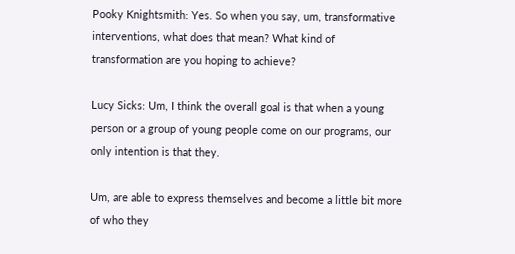Pooky Knightsmith: Yes. So when you say, um, transformative interventions, what does that mean? What kind of transformation are you hoping to achieve?

Lucy Sicks: Um, I think the overall goal is that when a young person or a group of young people come on our programs, our only intention is that they.

Um, are able to express themselves and become a little bit more of who they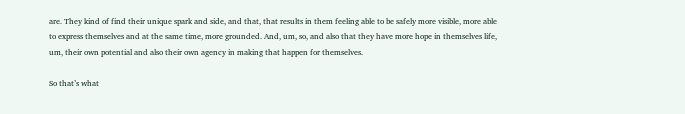are. They kind of find their unique spark and side, and that, that results in them feeling able to be safely more visible, more able to express themselves and at the same time, more grounded. And, um, so, and also that they have more hope in themselves life, um, their own potential and also their own agency in making that happen for themselves.

So that’s what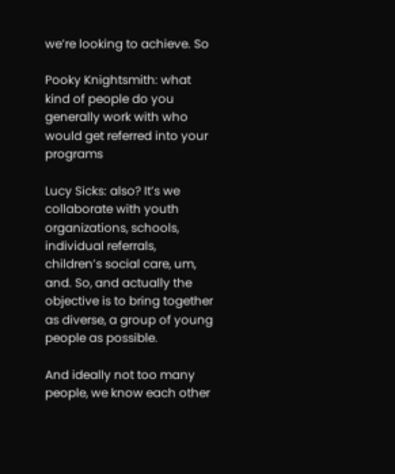we’re looking to achieve. So

Pooky Knightsmith: what kind of people do you generally work with who would get referred into your programs

Lucy Sicks: also? It’s we collaborate with youth organizations, schools, individual referrals, children’s social care, um, and. So, and actually the objective is to bring together as diverse, a group of young people as possible.

And ideally not too many people, we know each other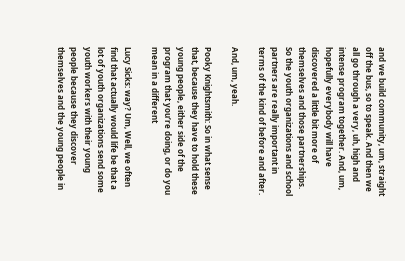and we build community, um, straight off the bus, so to speak. And then we all go through a very, uh, high and intense program together. And, um, hopefully everybody will have discovered a little bit more of themselves and those partnerships. So the youth organizations and school partners are really important in terms of the kind of before and after.

And, um, yeah.

Pooky Knightsmith: So in what sense that, because they have to hold these young people, either side of the program that you’re doing, or do you mean in a different

Lucy Sicks: way? Um, Well, we often find that actually would life be that a lot of youth organizations send some youth workers with their young people because they discover themselves and the young people in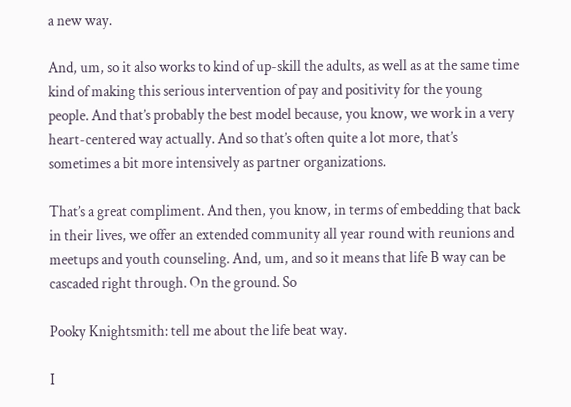a new way.

And, um, so it also works to kind of up-skill the adults, as well as at the same time kind of making this serious intervention of pay and positivity for the young people. And that’s probably the best model because, you know, we work in a very heart-centered way actually. And so that’s often quite a lot more, that’s sometimes a bit more intensively as partner organizations.

That’s a great compliment. And then, you know, in terms of embedding that back in their lives, we offer an extended community all year round with reunions and meetups and youth counseling. And, um, and so it means that life B way can be cascaded right through. On the ground. So

Pooky Knightsmith: tell me about the life beat way.

I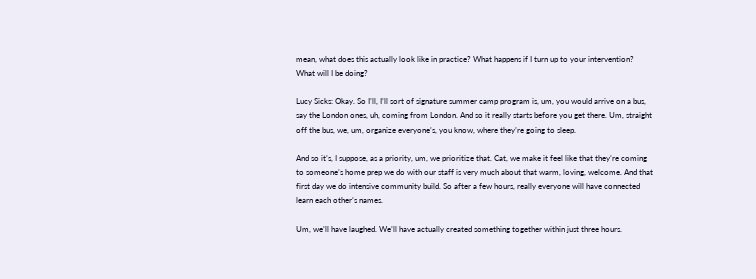mean, what does this actually look like in practice? What happens if I turn up to your intervention? What will I be doing?

Lucy Sicks: Okay. So I’ll, I’ll sort of signature summer camp program is, um, you would arrive on a bus, say the London ones, uh, coming from London. And so it really starts before you get there. Um, straight off the bus, we, um, organize everyone’s, you know, where they’re going to sleep.

And so it’s, I suppose, as a priority, um, we prioritize that. Cat, we make it feel like that they’re coming to someone’s home prep we do with our staff is very much about that warm, loving, welcome. And that first day we do intensive community build. So after a few hours, really everyone will have connected learn each other’s names.

Um, we’ll have laughed. We’ll have actually created something together within just three hours.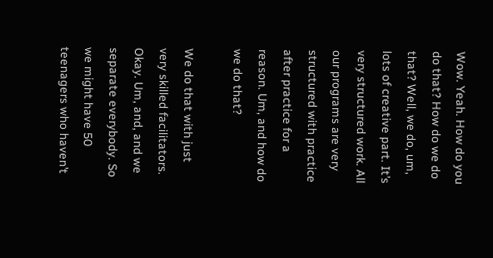Wow. Yeah. How do you do that? How do we do that? Well, we do, um, lots of creative part. It’s very structured work. All our programs are very structured with practice after practice for a reason. Um, and how do we do that?

We do that with just very skilled facilitators. Okay. Um, and, and we separate everybody. So we might have 50 teenagers who haven’t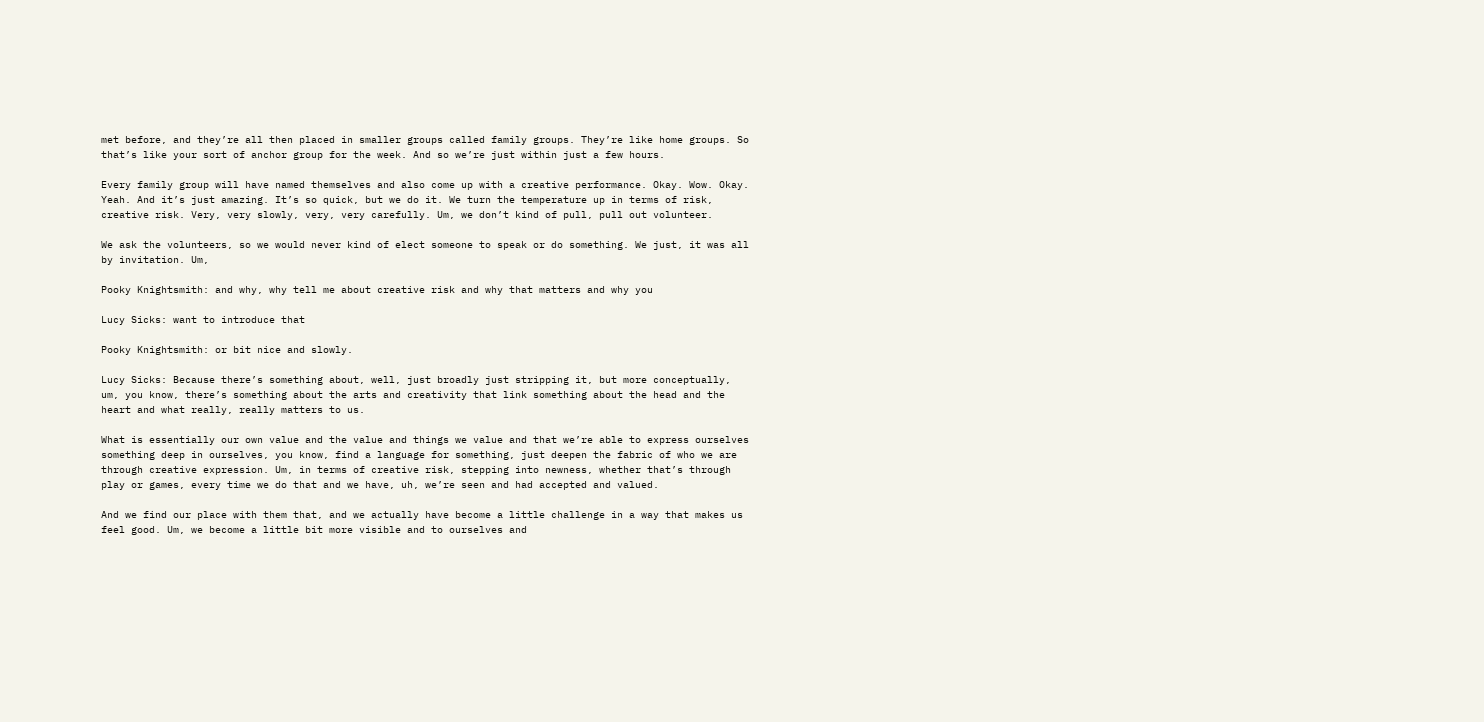met before, and they’re all then placed in smaller groups called family groups. They’re like home groups. So that’s like your sort of anchor group for the week. And so we’re just within just a few hours.

Every family group will have named themselves and also come up with a creative performance. Okay. Wow. Okay. Yeah. And it’s just amazing. It’s so quick, but we do it. We turn the temperature up in terms of risk, creative risk. Very, very slowly, very, very carefully. Um, we don’t kind of pull, pull out volunteer.

We ask the volunteers, so we would never kind of elect someone to speak or do something. We just, it was all by invitation. Um,

Pooky Knightsmith: and why, why tell me about creative risk and why that matters and why you

Lucy Sicks: want to introduce that

Pooky Knightsmith: or bit nice and slowly.

Lucy Sicks: Because there’s something about, well, just broadly just stripping it, but more conceptually, um, you know, there’s something about the arts and creativity that link something about the head and the heart and what really, really matters to us.

What is essentially our own value and the value and things we value and that we’re able to express ourselves something deep in ourselves, you know, find a language for something, just deepen the fabric of who we are through creative expression. Um, in terms of creative risk, stepping into newness, whether that’s through play or games, every time we do that and we have, uh, we’re seen and had accepted and valued.

And we find our place with them that, and we actually have become a little challenge in a way that makes us feel good. Um, we become a little bit more visible and to ourselves and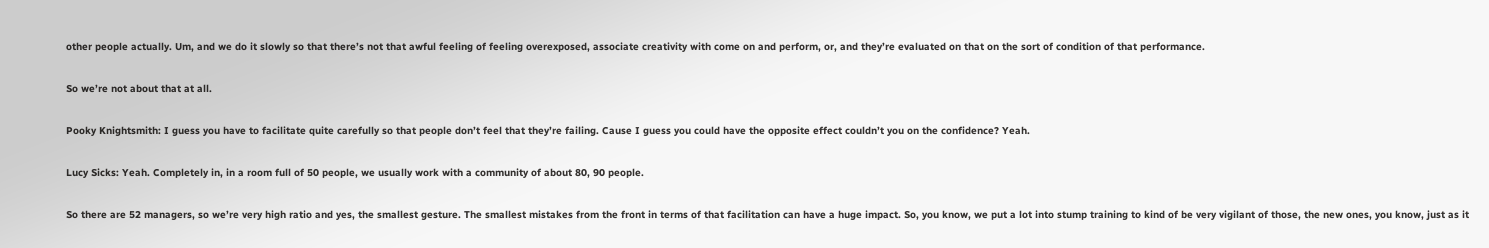other people actually. Um, and we do it slowly so that there’s not that awful feeling of feeling overexposed, associate creativity with come on and perform, or, and they’re evaluated on that on the sort of condition of that performance.

So we’re not about that at all.

Pooky Knightsmith: I guess you have to facilitate quite carefully so that people don’t feel that they’re failing. Cause I guess you could have the opposite effect couldn’t you on the confidence? Yeah.

Lucy Sicks: Yeah. Completely in, in a room full of 50 people, we usually work with a community of about 80, 90 people.

So there are 52 managers, so we’re very high ratio and yes, the smallest gesture. The smallest mistakes from the front in terms of that facilitation can have a huge impact. So, you know, we put a lot into stump training to kind of be very vigilant of those, the new ones, you know, just as it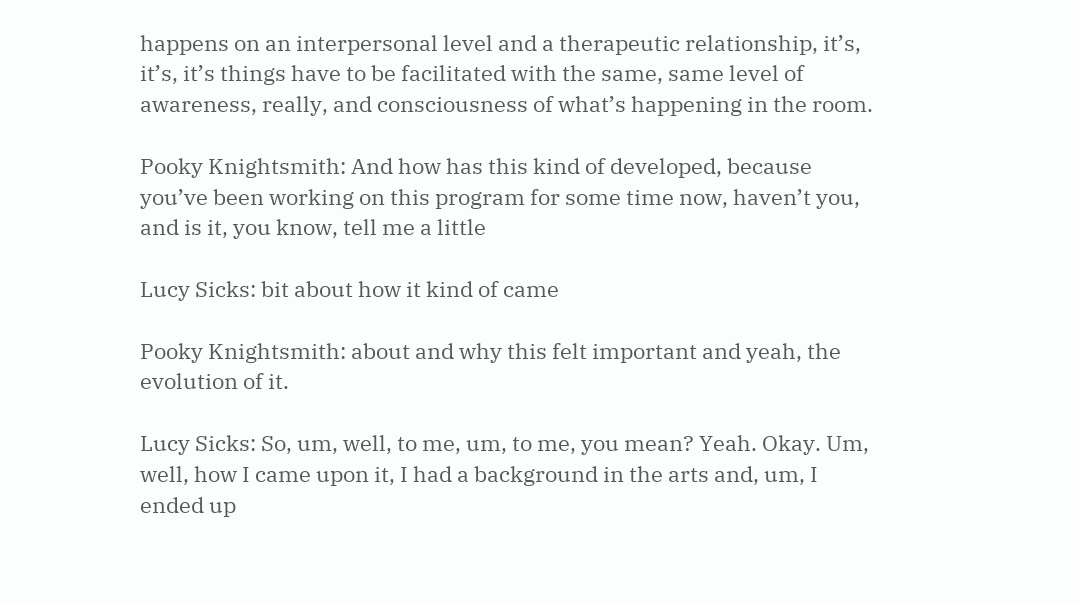happens on an interpersonal level and a therapeutic relationship, it’s, it’s, it’s things have to be facilitated with the same, same level of awareness, really, and consciousness of what’s happening in the room.

Pooky Knightsmith: And how has this kind of developed, because you’ve been working on this program for some time now, haven’t you, and is it, you know, tell me a little

Lucy Sicks: bit about how it kind of came

Pooky Knightsmith: about and why this felt important and yeah, the evolution of it.

Lucy Sicks: So, um, well, to me, um, to me, you mean? Yeah. Okay. Um, well, how I came upon it, I had a background in the arts and, um, I ended up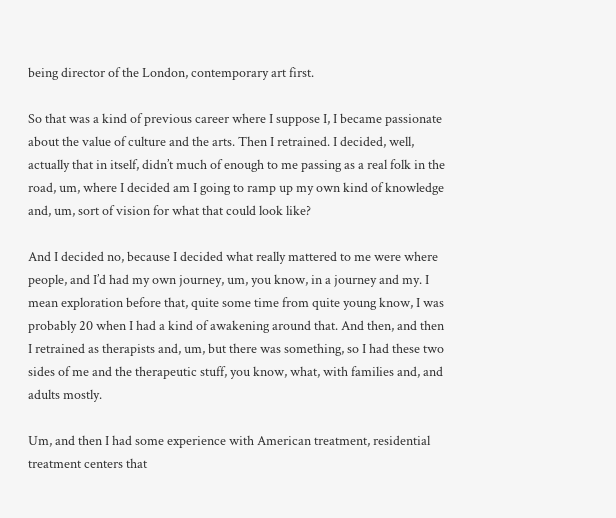being director of the London, contemporary art first.

So that was a kind of previous career where I suppose I, I became passionate about the value of culture and the arts. Then I retrained. I decided, well, actually that in itself, didn’t much of enough to me passing as a real folk in the road, um, where I decided am I going to ramp up my own kind of knowledge and, um, sort of vision for what that could look like?

And I decided no, because I decided what really mattered to me were where people, and I’d had my own journey, um, you know, in a journey and my. I mean exploration before that, quite some time from quite young know, I was probably 20 when I had a kind of awakening around that. And then, and then I retrained as therapists and, um, but there was something, so I had these two sides of me and the therapeutic stuff, you know, what, with families and, and adults mostly.

Um, and then I had some experience with American treatment, residential treatment centers that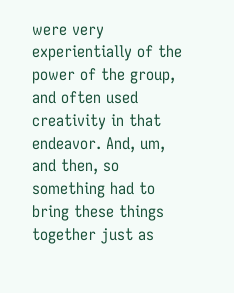were very experientially of the power of the group, and often used creativity in that endeavor. And, um, and then, so something had to bring these things together just as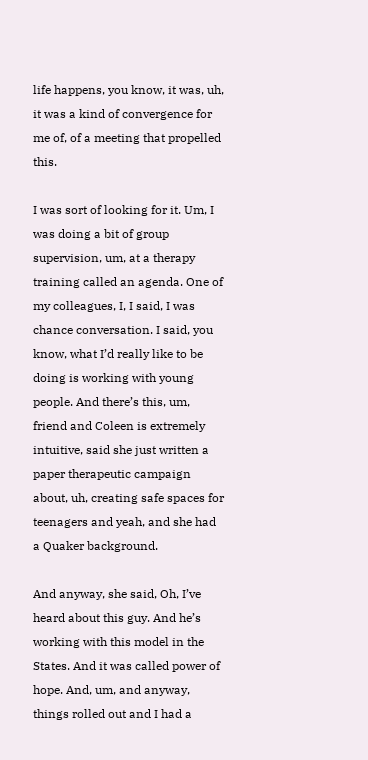life happens, you know, it was, uh, it was a kind of convergence for me of, of a meeting that propelled this.

I was sort of looking for it. Um, I was doing a bit of group supervision, um, at a therapy training called an agenda. One of my colleagues, I, I said, I was chance conversation. I said, you know, what I’d really like to be doing is working with young people. And there’s this, um, friend and Coleen is extremely intuitive, said she just written a paper therapeutic campaign about, uh, creating safe spaces for teenagers and yeah, and she had a Quaker background.

And anyway, she said, Oh, I’ve heard about this guy. And he’s working with this model in the States. And it was called power of hope. And, um, and anyway, things rolled out and I had a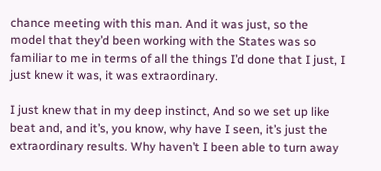chance meeting with this man. And it was just, so the model that they’d been working with the States was so familiar to me in terms of all the things I’d done that I just, I just knew it was, it was extraordinary.

I just knew that in my deep instinct, And so we set up like beat and, and it’s, you know, why have I seen, it’s just the extraordinary results. Why haven’t I been able to turn away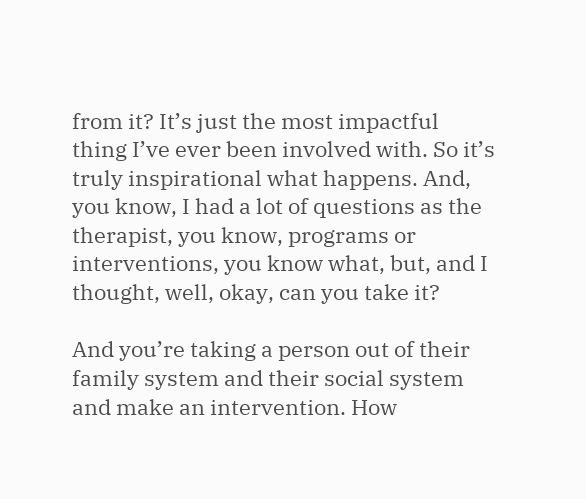from it? It’s just the most impactful thing I’ve ever been involved with. So it’s truly inspirational what happens. And, you know, I had a lot of questions as the therapist, you know, programs or interventions, you know what, but, and I thought, well, okay, can you take it?

And you’re taking a person out of their family system and their social system and make an intervention. How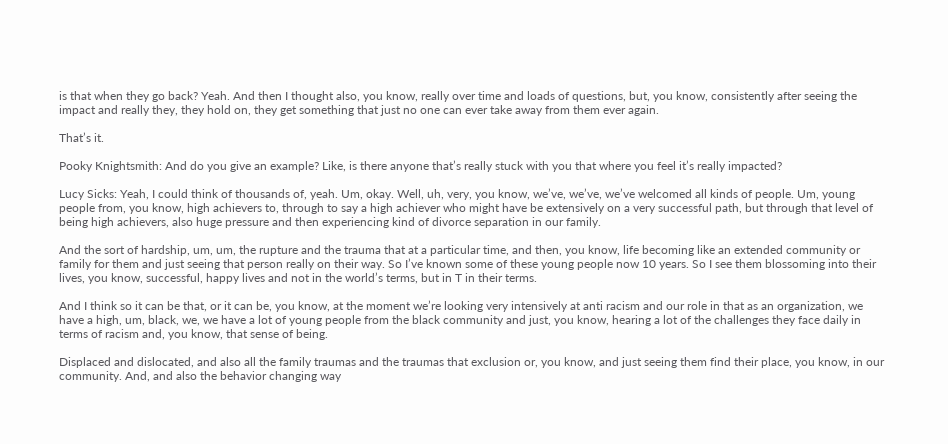is that when they go back? Yeah. And then I thought also, you know, really over time and loads of questions, but, you know, consistently after seeing the impact and really they, they hold on, they get something that just no one can ever take away from them ever again.

That’s it.

Pooky Knightsmith: And do you give an example? Like, is there anyone that’s really stuck with you that where you feel it’s really impacted?

Lucy Sicks: Yeah, I could think of thousands of, yeah. Um, okay. Well, uh, very, you know, we’ve, we’ve, we’ve welcomed all kinds of people. Um, young people from, you know, high achievers to, through to say a high achiever who might have be extensively on a very successful path, but through that level of being high achievers, also huge pressure and then experiencing kind of divorce separation in our family.

And the sort of hardship, um, um, the rupture and the trauma that at a particular time, and then, you know, life becoming like an extended community or family for them and just seeing that person really on their way. So I’ve known some of these young people now 10 years. So I see them blossoming into their lives, you know, successful, happy lives and not in the world’s terms, but in T in their terms.

And I think so it can be that, or it can be, you know, at the moment we’re looking very intensively at anti racism and our role in that as an organization, we have a high, um, black, we, we have a lot of young people from the black community and just, you know, hearing a lot of the challenges they face daily in terms of racism and, you know, that sense of being.

Displaced and dislocated, and also all the family traumas and the traumas that exclusion or, you know, and just seeing them find their place, you know, in our community. And, and also the behavior changing way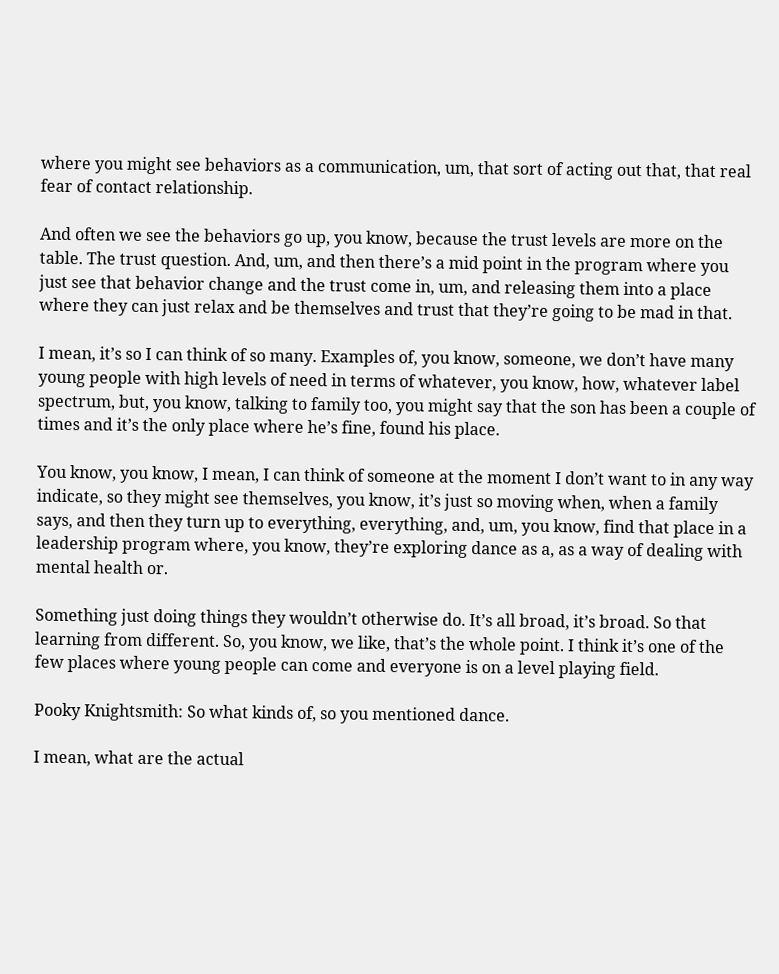where you might see behaviors as a communication, um, that sort of acting out that, that real fear of contact relationship.

And often we see the behaviors go up, you know, because the trust levels are more on the table. The trust question. And, um, and then there’s a mid point in the program where you just see that behavior change and the trust come in, um, and releasing them into a place where they can just relax and be themselves and trust that they’re going to be mad in that.

I mean, it’s so I can think of so many. Examples of, you know, someone, we don’t have many young people with high levels of need in terms of whatever, you know, how, whatever label spectrum, but, you know, talking to family too, you might say that the son has been a couple of times and it’s the only place where he’s fine, found his place.

You know, you know, I mean, I can think of someone at the moment I don’t want to in any way indicate, so they might see themselves, you know, it’s just so moving when, when a family says, and then they turn up to everything, everything, and, um, you know, find that place in a leadership program where, you know, they’re exploring dance as a, as a way of dealing with mental health or.

Something just doing things they wouldn’t otherwise do. It’s all broad, it’s broad. So that learning from different. So, you know, we like, that’s the whole point. I think it’s one of the few places where young people can come and everyone is on a level playing field.

Pooky Knightsmith: So what kinds of, so you mentioned dance.

I mean, what are the actual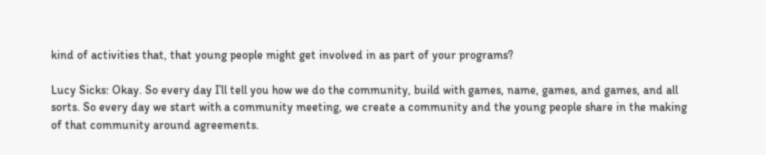kind of activities that, that young people might get involved in as part of your programs?

Lucy Sicks: Okay. So every day I’ll tell you how we do the community, build with games, name, games, and games, and all sorts. So every day we start with a community meeting, we create a community and the young people share in the making of that community around agreements.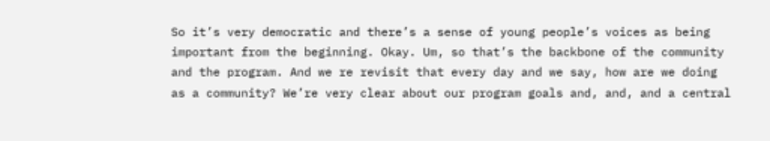So it’s very democratic and there’s a sense of young people’s voices as being important from the beginning. Okay. Um, so that’s the backbone of the community and the program. And we re revisit that every day and we say, how are we doing as a community? We’re very clear about our program goals and, and, and a central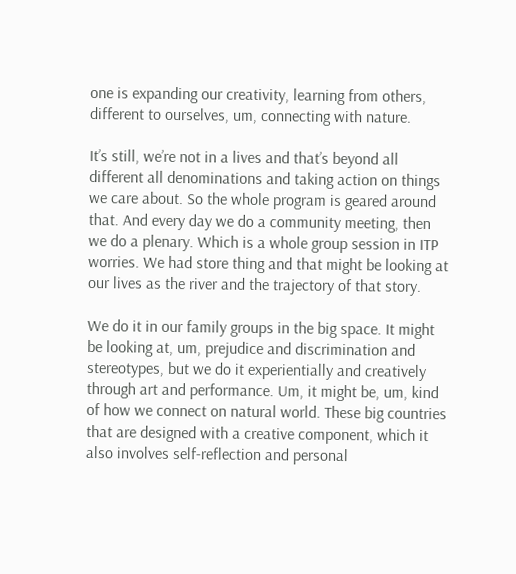one is expanding our creativity, learning from others, different to ourselves, um, connecting with nature.

It’s still, we’re not in a lives and that’s beyond all different all denominations and taking action on things we care about. So the whole program is geared around that. And every day we do a community meeting, then we do a plenary. Which is a whole group session in ITP worries. We had store thing and that might be looking at our lives as the river and the trajectory of that story.

We do it in our family groups in the big space. It might be looking at, um, prejudice and discrimination and stereotypes, but we do it experientially and creatively through art and performance. Um, it might be, um, kind of how we connect on natural world. These big countries that are designed with a creative component, which it also involves self-reflection and personal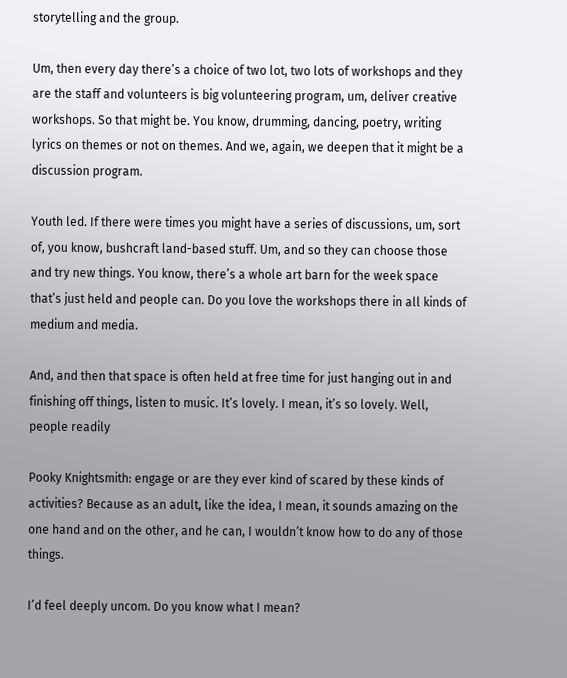storytelling and the group.

Um, then every day there’s a choice of two lot, two lots of workshops and they are the staff and volunteers is big volunteering program, um, deliver creative workshops. So that might be. You know, drumming, dancing, poetry, writing lyrics on themes or not on themes. And we, again, we deepen that it might be a discussion program.

Youth led. If there were times you might have a series of discussions, um, sort of, you know, bushcraft land-based stuff. Um, and so they can choose those and try new things. You know, there’s a whole art barn for the week space that’s just held and people can. Do you love the workshops there in all kinds of medium and media.

And, and then that space is often held at free time for just hanging out in and finishing off things, listen to music. It’s lovely. I mean, it’s so lovely. Well, people readily

Pooky Knightsmith: engage or are they ever kind of scared by these kinds of activities? Because as an adult, like the idea, I mean, it sounds amazing on the one hand and on the other, and he can, I wouldn’t know how to do any of those things.

I’d feel deeply uncom. Do you know what I mean?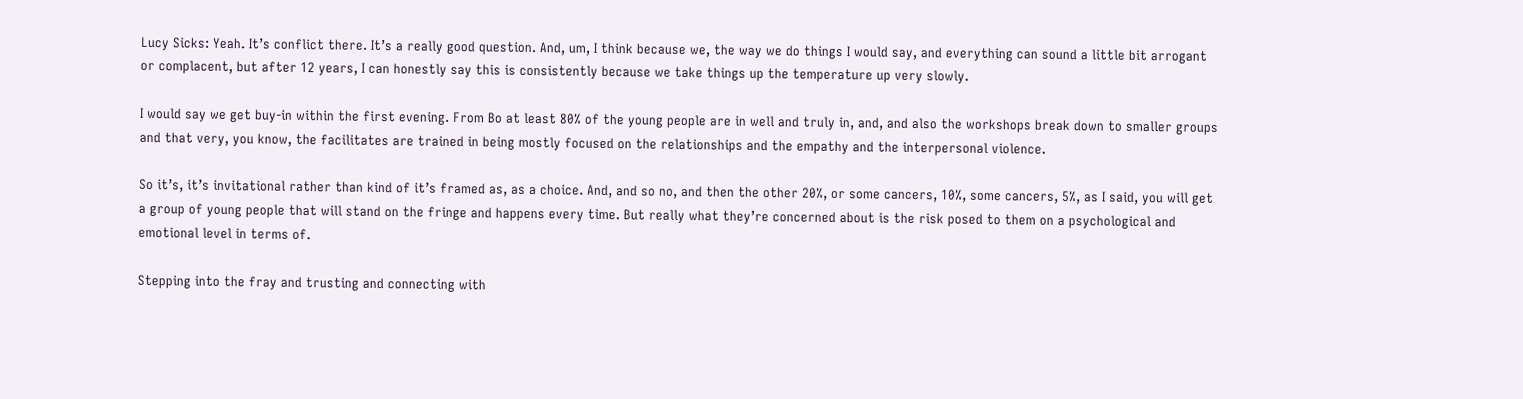Lucy Sicks: Yeah. It’s conflict there. It’s a really good question. And, um, I think because we, the way we do things I would say, and everything can sound a little bit arrogant or complacent, but after 12 years, I can honestly say this is consistently because we take things up the temperature up very slowly.

I would say we get buy-in within the first evening. From Bo at least 80% of the young people are in well and truly in, and, and also the workshops break down to smaller groups and that very, you know, the facilitates are trained in being mostly focused on the relationships and the empathy and the interpersonal violence.

So it’s, it’s invitational rather than kind of it’s framed as, as a choice. And, and so no, and then the other 20%, or some cancers, 10%, some cancers, 5%, as I said, you will get a group of young people that will stand on the fringe and happens every time. But really what they’re concerned about is the risk posed to them on a psychological and emotional level in terms of.

Stepping into the fray and trusting and connecting with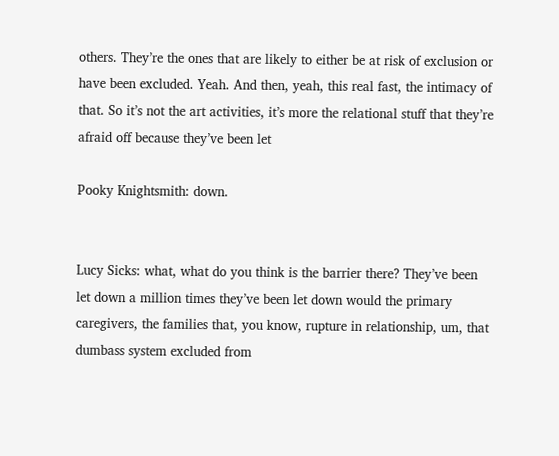others. They’re the ones that are likely to either be at risk of exclusion or have been excluded. Yeah. And then, yeah, this real fast, the intimacy of that. So it’s not the art activities, it’s more the relational stuff that they’re afraid off because they’ve been let

Pooky Knightsmith: down.


Lucy Sicks: what, what do you think is the barrier there? They’ve been let down a million times they’ve been let down would the primary caregivers, the families that, you know, rupture in relationship, um, that dumbass system excluded from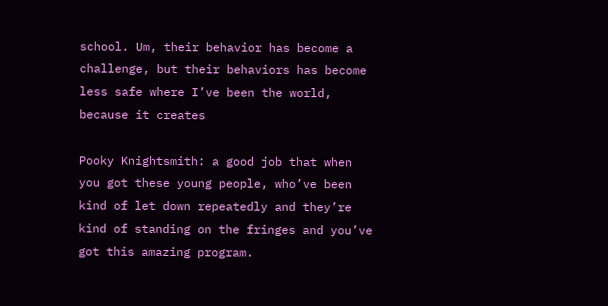school. Um, their behavior has become a challenge, but their behaviors has become less safe where I’ve been the world, because it creates

Pooky Knightsmith: a good job that when you got these young people, who’ve been kind of let down repeatedly and they’re kind of standing on the fringes and you’ve got this amazing program.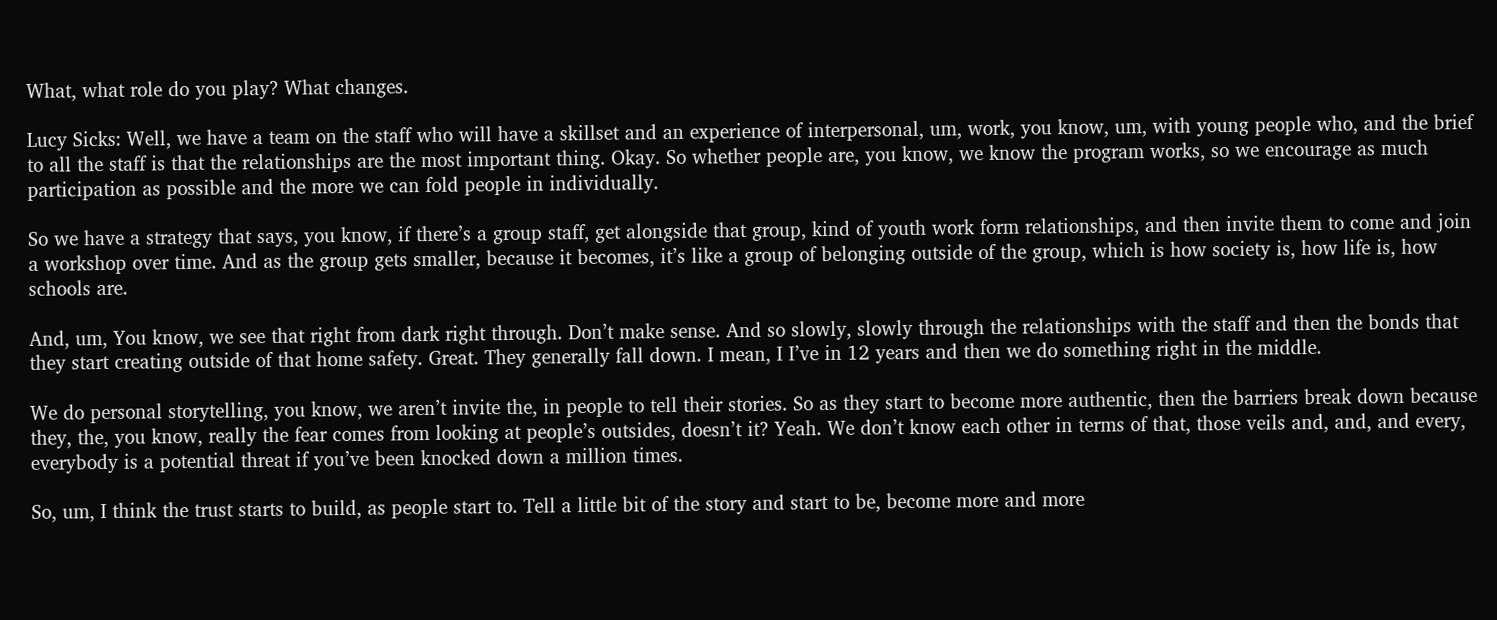What, what role do you play? What changes.

Lucy Sicks: Well, we have a team on the staff who will have a skillset and an experience of interpersonal, um, work, you know, um, with young people who, and the brief to all the staff is that the relationships are the most important thing. Okay. So whether people are, you know, we know the program works, so we encourage as much participation as possible and the more we can fold people in individually.

So we have a strategy that says, you know, if there’s a group staff, get alongside that group, kind of youth work form relationships, and then invite them to come and join a workshop over time. And as the group gets smaller, because it becomes, it’s like a group of belonging outside of the group, which is how society is, how life is, how schools are.

And, um, You know, we see that right from dark right through. Don’t make sense. And so slowly, slowly through the relationships with the staff and then the bonds that they start creating outside of that home safety. Great. They generally fall down. I mean, I I’ve in 12 years and then we do something right in the middle.

We do personal storytelling, you know, we aren’t invite the, in people to tell their stories. So as they start to become more authentic, then the barriers break down because they, the, you know, really the fear comes from looking at people’s outsides, doesn’t it? Yeah. We don’t know each other in terms of that, those veils and, and, and every, everybody is a potential threat if you’ve been knocked down a million times.

So, um, I think the trust starts to build, as people start to. Tell a little bit of the story and start to be, become more and more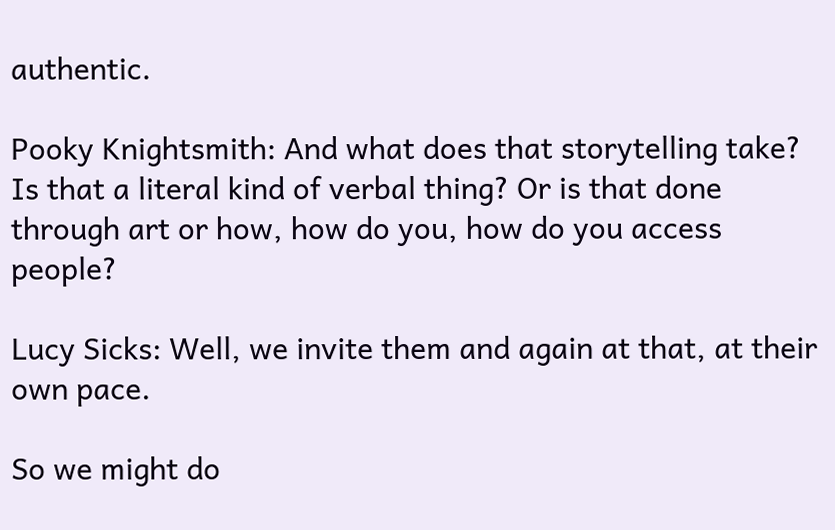authentic.

Pooky Knightsmith: And what does that storytelling take? Is that a literal kind of verbal thing? Or is that done through art or how, how do you, how do you access people?

Lucy Sicks: Well, we invite them and again at that, at their own pace.

So we might do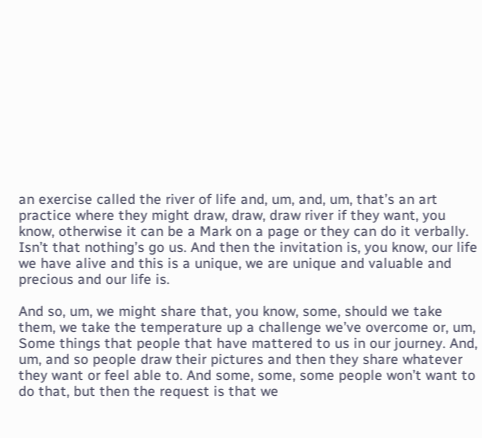an exercise called the river of life and, um, and, um, that’s an art practice where they might draw, draw, draw river if they want, you know, otherwise it can be a Mark on a page or they can do it verbally. Isn’t that nothing’s go us. And then the invitation is, you know, our life we have alive and this is a unique, we are unique and valuable and precious and our life is.

And so, um, we might share that, you know, some, should we take them, we take the temperature up a challenge we’ve overcome or, um, Some things that people that have mattered to us in our journey. And, um, and so people draw their pictures and then they share whatever they want or feel able to. And some, some, some people won’t want to do that, but then the request is that we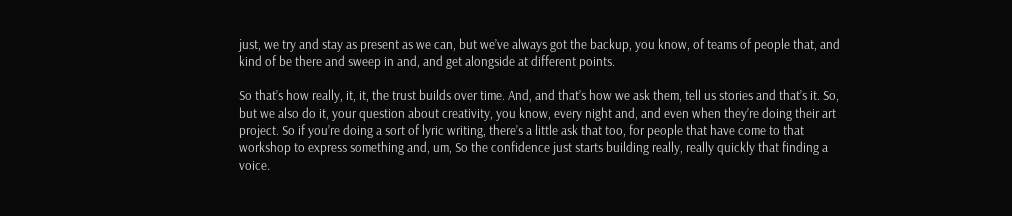just, we try and stay as present as we can, but we’ve always got the backup, you know, of teams of people that, and kind of be there and sweep in and, and get alongside at different points.

So that’s how really, it, it, the trust builds over time. And, and that’s how we ask them, tell us stories and that’s it. So, but we also do it, your question about creativity, you know, every night and, and even when they’re doing their art project. So if you’re doing a sort of lyric writing, there’s a little ask that too, for people that have come to that workshop to express something and, um, So the confidence just starts building really, really quickly that finding a voice.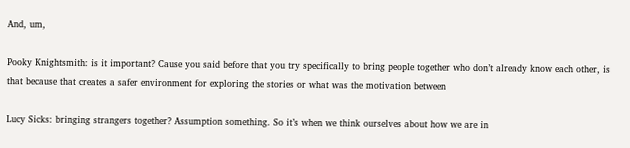And, um,

Pooky Knightsmith: is it important? Cause you said before that you try specifically to bring people together who don’t already know each other, is that because that creates a safer environment for exploring the stories or what was the motivation between

Lucy Sicks: bringing strangers together? Assumption something. So it’s when we think ourselves about how we are in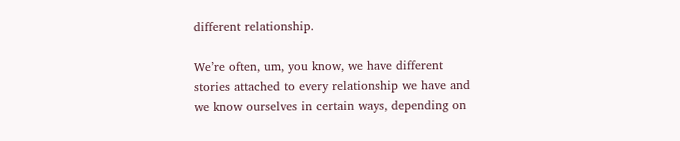different relationship.

We’re often, um, you know, we have different stories attached to every relationship we have and we know ourselves in certain ways, depending on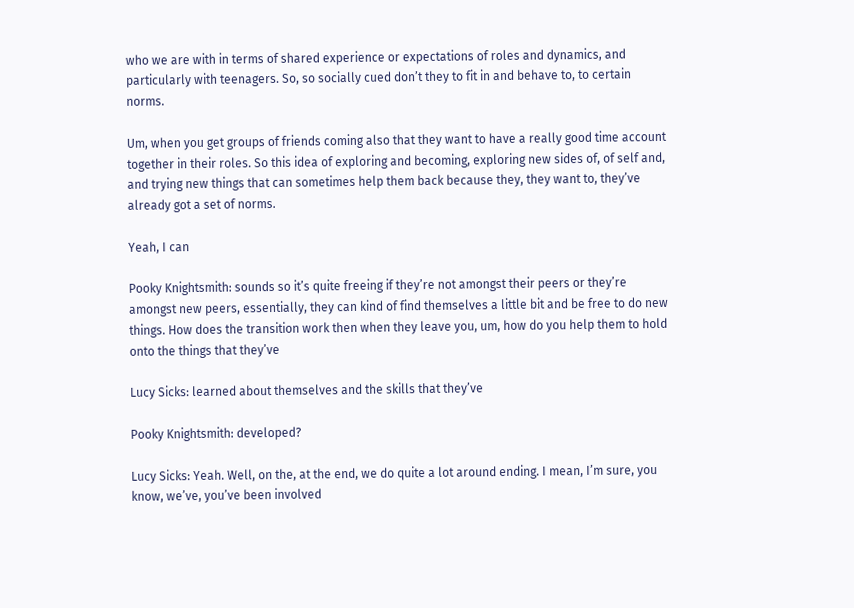who we are with in terms of shared experience or expectations of roles and dynamics, and particularly with teenagers. So, so socially cued don’t they to fit in and behave to, to certain norms.

Um, when you get groups of friends coming also that they want to have a really good time account together in their roles. So this idea of exploring and becoming, exploring new sides of, of self and, and trying new things that can sometimes help them back because they, they want to, they’ve already got a set of norms.

Yeah, I can

Pooky Knightsmith: sounds so it’s quite freeing if they’re not amongst their peers or they’re amongst new peers, essentially, they can kind of find themselves a little bit and be free to do new things. How does the transition work then when they leave you, um, how do you help them to hold onto the things that they’ve

Lucy Sicks: learned about themselves and the skills that they’ve

Pooky Knightsmith: developed?

Lucy Sicks: Yeah. Well, on the, at the end, we do quite a lot around ending. I mean, I’m sure, you know, we’ve, you’ve been involved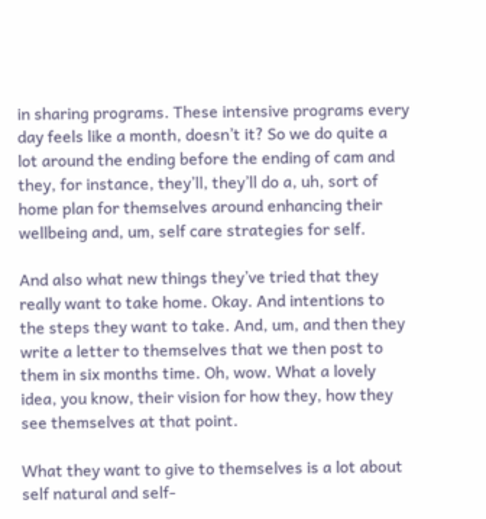in sharing programs. These intensive programs every day feels like a month, doesn’t it? So we do quite a lot around the ending before the ending of cam and they, for instance, they’ll, they’ll do a, uh, sort of home plan for themselves around enhancing their wellbeing and, um, self care strategies for self.

And also what new things they’ve tried that they really want to take home. Okay. And intentions to the steps they want to take. And, um, and then they write a letter to themselves that we then post to them in six months time. Oh, wow. What a lovely idea, you know, their vision for how they, how they see themselves at that point.

What they want to give to themselves is a lot about self natural and self-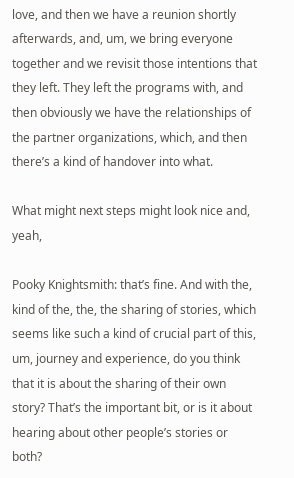love, and then we have a reunion shortly afterwards, and, um, we bring everyone together and we revisit those intentions that they left. They left the programs with, and then obviously we have the relationships of the partner organizations, which, and then there’s a kind of handover into what.

What might next steps might look nice and, yeah,

Pooky Knightsmith: that’s fine. And with the, kind of the, the, the sharing of stories, which seems like such a kind of crucial part of this, um, journey and experience, do you think that it is about the sharing of their own story? That’s the important bit, or is it about hearing about other people’s stories or both?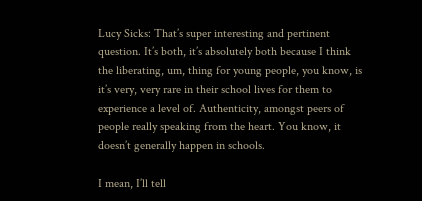Lucy Sicks: That’s super interesting and pertinent question. It’s both, it’s absolutely both because I think the liberating, um, thing for young people, you know, is it’s very, very rare in their school lives for them to experience a level of. Authenticity, amongst peers of people really speaking from the heart. You know, it doesn’t generally happen in schools.

I mean, I’ll tell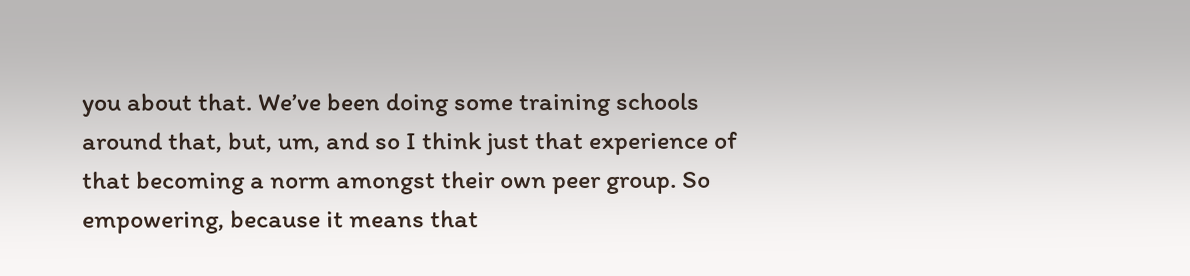you about that. We’ve been doing some training schools around that, but, um, and so I think just that experience of that becoming a norm amongst their own peer group. So empowering, because it means that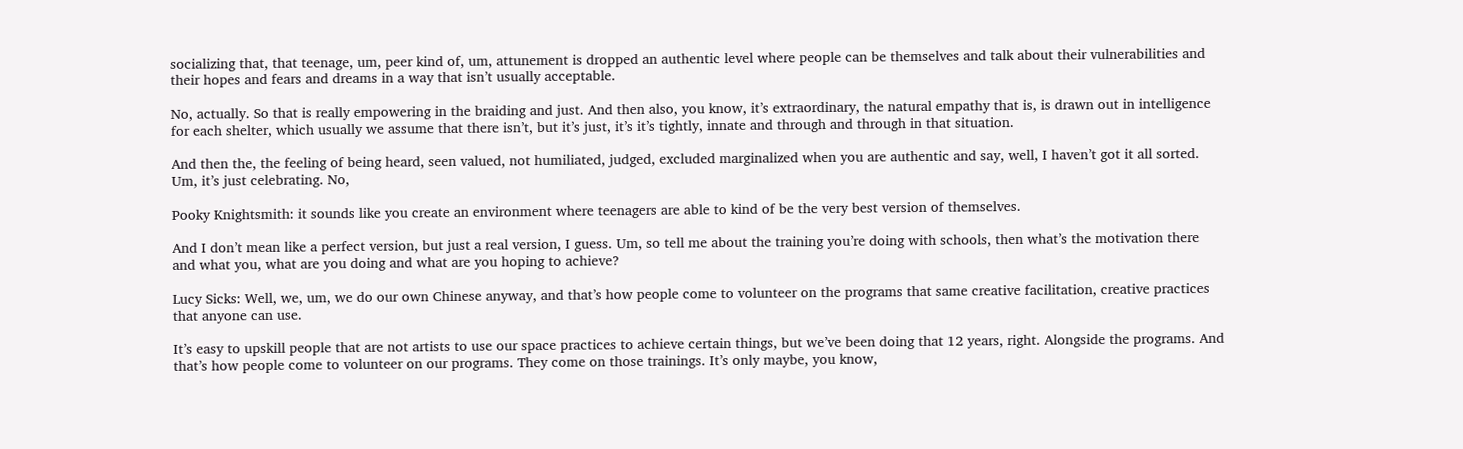socializing that, that teenage, um, peer kind of, um, attunement is dropped an authentic level where people can be themselves and talk about their vulnerabilities and their hopes and fears and dreams in a way that isn’t usually acceptable.

No, actually. So that is really empowering in the braiding and just. And then also, you know, it’s extraordinary, the natural empathy that is, is drawn out in intelligence for each shelter, which usually we assume that there isn’t, but it’s just, it’s it’s tightly, innate and through and through in that situation.

And then the, the feeling of being heard, seen valued, not humiliated, judged, excluded marginalized when you are authentic and say, well, I haven’t got it all sorted. Um, it’s just celebrating. No,

Pooky Knightsmith: it sounds like you create an environment where teenagers are able to kind of be the very best version of themselves.

And I don’t mean like a perfect version, but just a real version, I guess. Um, so tell me about the training you’re doing with schools, then what’s the motivation there and what you, what are you doing and what are you hoping to achieve?

Lucy Sicks: Well, we, um, we do our own Chinese anyway, and that’s how people come to volunteer on the programs that same creative facilitation, creative practices that anyone can use.

It’s easy to upskill people that are not artists to use our space practices to achieve certain things, but we’ve been doing that 12 years, right. Alongside the programs. And that’s how people come to volunteer on our programs. They come on those trainings. It’s only maybe, you know,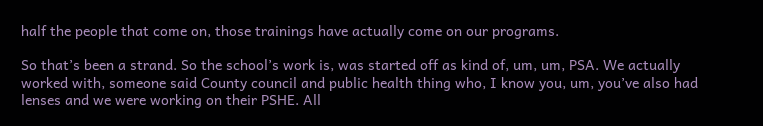half the people that come on, those trainings have actually come on our programs.

So that’s been a strand. So the school’s work is, was started off as kind of, um, um, PSA. We actually worked with, someone said County council and public health thing who, I know you, um, you’ve also had lenses and we were working on their PSHE. All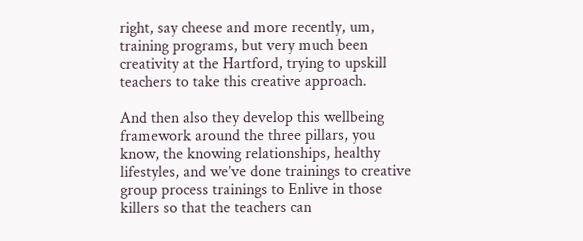right, say cheese and more recently, um, training programs, but very much been creativity at the Hartford, trying to upskill teachers to take this creative approach.

And then also they develop this wellbeing framework around the three pillars, you know, the knowing relationships, healthy lifestyles, and we’ve done trainings to creative group process trainings to Enlive in those killers so that the teachers can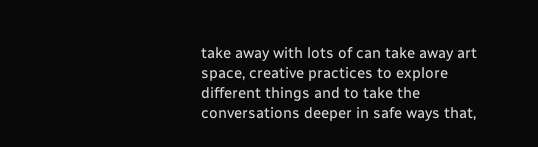take away with lots of can take away art space, creative practices to explore different things and to take the conversations deeper in safe ways that,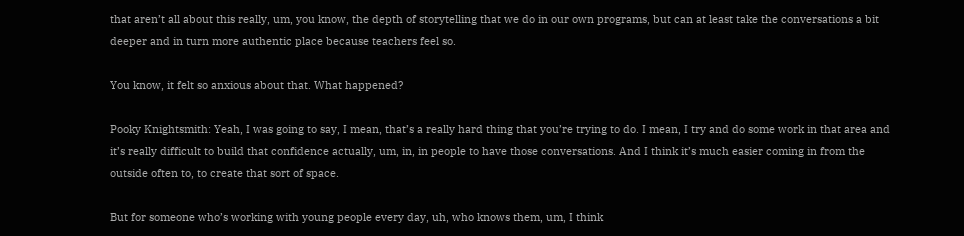that aren’t all about this really, um, you know, the depth of storytelling that we do in our own programs, but can at least take the conversations a bit deeper and in turn more authentic place because teachers feel so.

You know, it felt so anxious about that. What happened?

Pooky Knightsmith: Yeah, I was going to say, I mean, that’s a really hard thing that you’re trying to do. I mean, I try and do some work in that area and it’s really difficult to build that confidence actually, um, in, in people to have those conversations. And I think it’s much easier coming in from the outside often to, to create that sort of space.

But for someone who’s working with young people every day, uh, who knows them, um, I think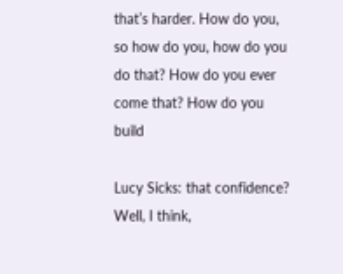that’s harder. How do you, so how do you, how do you do that? How do you ever come that? How do you build

Lucy Sicks: that confidence? Well, I think,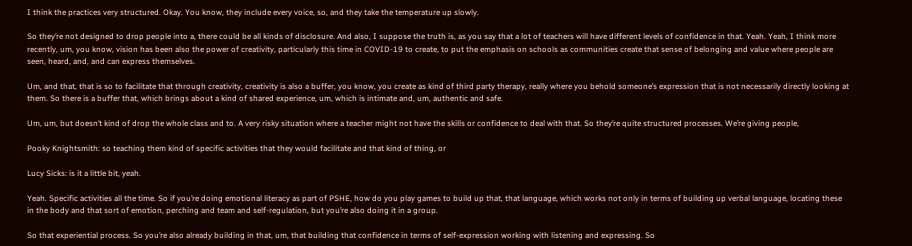I think the practices very structured. Okay. You know, they include every voice, so, and they take the temperature up slowly.

So they’re not designed to drop people into a, there could be all kinds of disclosure. And also, I suppose the truth is, as you say that a lot of teachers will have different levels of confidence in that. Yeah. Yeah, I think more recently, um, you know, vision has been also the power of creativity, particularly this time in COVID-19 to create, to put the emphasis on schools as communities create that sense of belonging and value where people are seen, heard, and, and can express themselves.

Um, and that, that is so to facilitate that through creativity, creativity is also a buffer, you know, you create as kind of third party therapy, really where you behold someone’s expression that is not necessarily directly looking at them. So there is a buffer that, which brings about a kind of shared experience, um, which is intimate and, um, authentic and safe.

Um, um, but doesn’t kind of drop the whole class and to. A very risky situation where a teacher might not have the skills or confidence to deal with that. So they’re quite structured processes. We’re giving people,

Pooky Knightsmith: so teaching them kind of specific activities that they would facilitate and that kind of thing, or

Lucy Sicks: is it a little bit, yeah.

Yeah. Specific activities all the time. So if you’re doing emotional literacy as part of PSHE, how do you play games to build up that, that language, which works not only in terms of building up verbal language, locating these in the body and that sort of emotion, perching and team and self-regulation, but you’re also doing it in a group.

So that experiential process. So you’re also already building in that, um, that building that confidence in terms of self-expression working with listening and expressing. So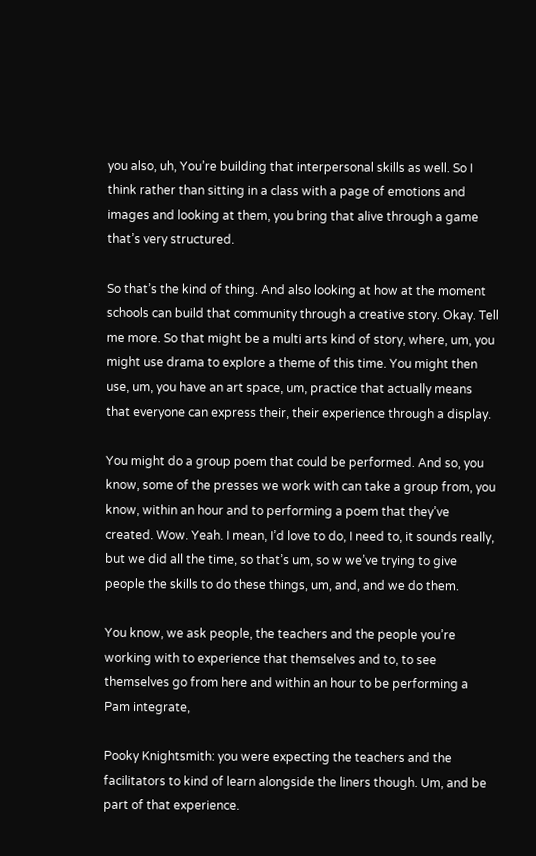you also, uh, You’re building that interpersonal skills as well. So I think rather than sitting in a class with a page of emotions and images and looking at them, you bring that alive through a game that’s very structured.

So that’s the kind of thing. And also looking at how at the moment schools can build that community through a creative story. Okay. Tell me more. So that might be a multi arts kind of story, where, um, you might use drama to explore a theme of this time. You might then use, um, you have an art space, um, practice that actually means that everyone can express their, their experience through a display.

You might do a group poem that could be performed. And so, you know, some of the presses we work with can take a group from, you know, within an hour and to performing a poem that they’ve created. Wow. Yeah. I mean, I’d love to do, I need to, it sounds really, but we did all the time, so that’s um, so w we’ve trying to give people the skills to do these things, um, and, and we do them.

You know, we ask people, the teachers and the people you’re working with to experience that themselves and to, to see themselves go from here and within an hour to be performing a Pam integrate,

Pooky Knightsmith: you were expecting the teachers and the facilitators to kind of learn alongside the liners though. Um, and be part of that experience.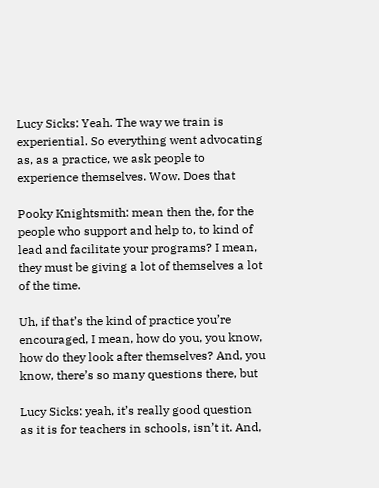Lucy Sicks: Yeah. The way we train is experiential. So everything went advocating as, as a practice, we ask people to experience themselves. Wow. Does that

Pooky Knightsmith: mean then the, for the people who support and help to, to kind of lead and facilitate your programs? I mean, they must be giving a lot of themselves a lot of the time.

Uh, if that’s the kind of practice you’re encouraged, I mean, how do you, you know, how do they look after themselves? And, you know, there’s so many questions there, but

Lucy Sicks: yeah, it’s really good question as it is for teachers in schools, isn’t it. And,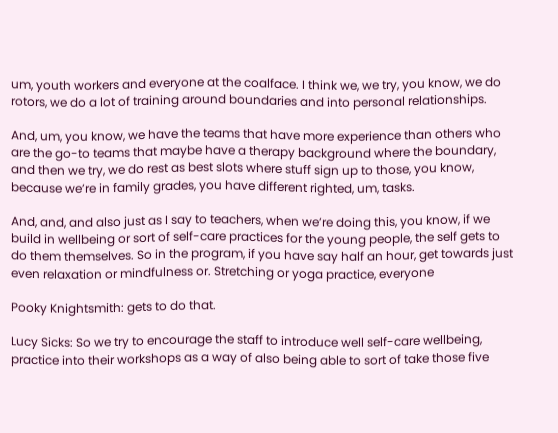um, youth workers and everyone at the coalface. I think we, we try, you know, we do rotors, we do a lot of training around boundaries and into personal relationships.

And, um, you know, we have the teams that have more experience than others who are the go-to teams that maybe have a therapy background where the boundary, and then we try, we do rest as best slots where stuff sign up to those, you know, because we’re in family grades, you have different righted, um, tasks.

And, and, and also just as I say to teachers, when we’re doing this, you know, if we build in wellbeing or sort of self-care practices for the young people, the self gets to do them themselves. So in the program, if you have say half an hour, get towards just even relaxation or mindfulness or. Stretching or yoga practice, everyone

Pooky Knightsmith: gets to do that.

Lucy Sicks: So we try to encourage the staff to introduce well self-care wellbeing, practice into their workshops as a way of also being able to sort of take those five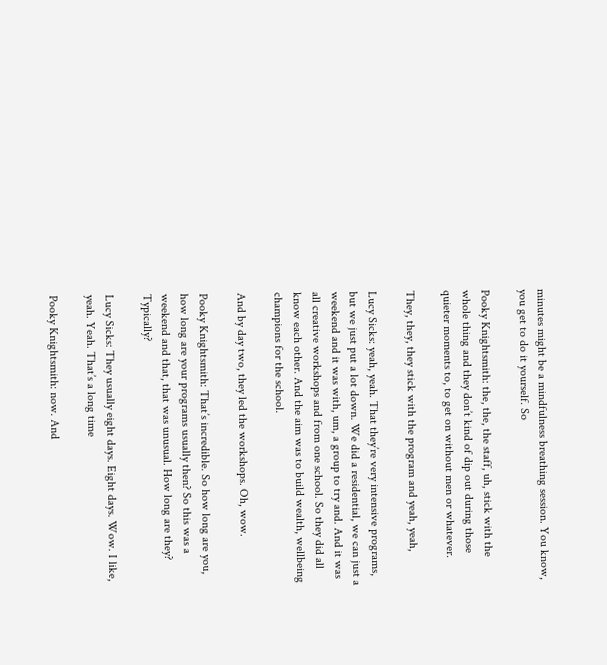minutes might be a mindfulness breathing session. You know, you get to do it yourself. So

Pooky Knightsmith: the, the, the staff, uh, stick with the whole thing and they don’t kind of dip out during those quieter moments to, to get on without men or whatever.

They, they, they stick with the program and yeah, yeah,

Lucy Sicks: yeah, yeah. That they’re very intensive programs, but we just put a lot down. We did a residential, we can just a weekend and it was with, um, a group to try and. And it was all creative workshops and from one school. So they did all know each other. And the aim was to build wealth, wellbeing champions for the school.

And by day two, they led the workshops. Oh, wow.

Pooky Knightsmith: That’s incredible. So how long are you, how long are your programs usually then? So this was a weekend and that, that was unusual. How long are they? Typically?

Lucy Sicks: They usually eight days. Eight days. Wow. I like, yeah. Yeah. That’s a long time

Pooky Knightsmith: now. And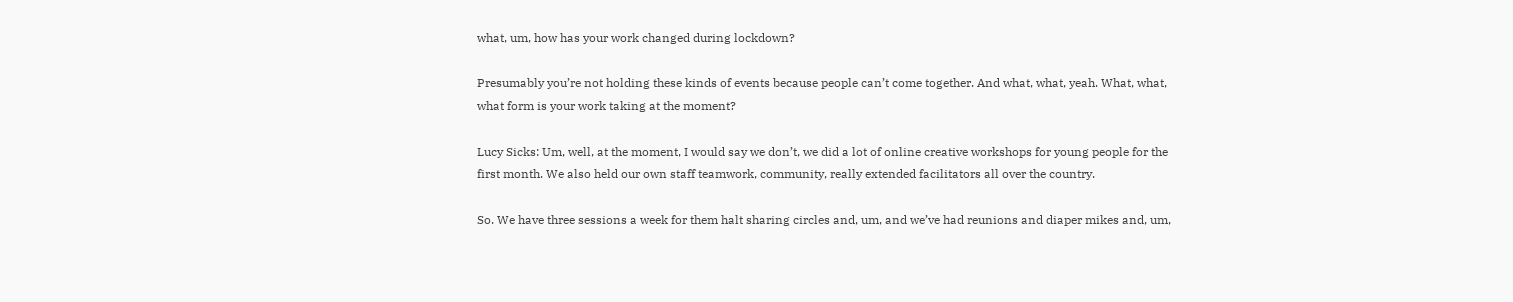what, um, how has your work changed during lockdown?

Presumably you’re not holding these kinds of events because people can’t come together. And what, what, yeah. What, what, what form is your work taking at the moment?

Lucy Sicks: Um, well, at the moment, I would say we don’t, we did a lot of online creative workshops for young people for the first month. We also held our own staff teamwork, community, really extended facilitators all over the country.

So. We have three sessions a week for them halt sharing circles and, um, and we’ve had reunions and diaper mikes and, um,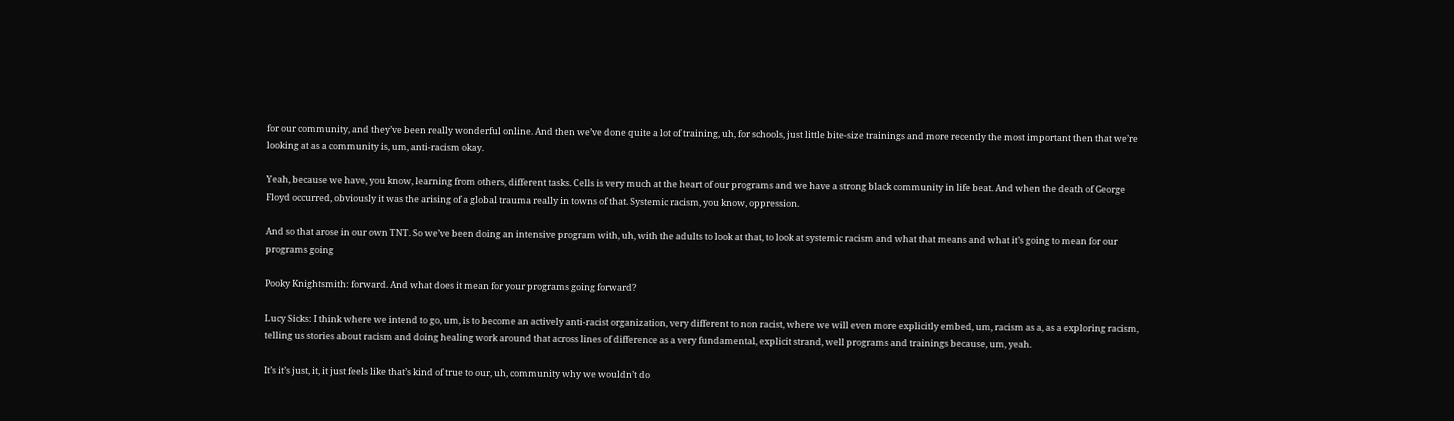for our community, and they’ve been really wonderful online. And then we’ve done quite a lot of training, uh, for schools, just little bite-size trainings and more recently the most important then that we’re looking at as a community is, um, anti-racism okay.

Yeah, because we have, you know, learning from others, different tasks. Cells is very much at the heart of our programs and we have a strong black community in life beat. And when the death of George Floyd occurred, obviously it was the arising of a global trauma really in towns of that. Systemic racism, you know, oppression.

And so that arose in our own TNT. So we’ve been doing an intensive program with, uh, with the adults to look at that, to look at systemic racism and what that means and what it’s going to mean for our programs going

Pooky Knightsmith: forward. And what does it mean for your programs going forward?

Lucy Sicks: I think where we intend to go, um, is to become an actively anti-racist organization, very different to non racist, where we will even more explicitly embed, um, racism as a, as a exploring racism, telling us stories about racism and doing healing work around that across lines of difference as a very fundamental, explicit strand, well programs and trainings because, um, yeah.

It’s it’s just, it, it just feels like that’s kind of true to our, uh, community why we wouldn’t do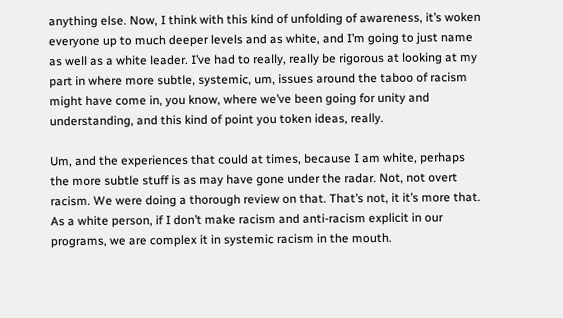anything else. Now, I think with this kind of unfolding of awareness, it’s woken everyone up to much deeper levels and as white, and I’m going to just name as well as a white leader. I’ve had to really, really be rigorous at looking at my part in where more subtle, systemic, um, issues around the taboo of racism might have come in, you know, where we’ve been going for unity and understanding, and this kind of point you token ideas, really.

Um, and the experiences that could at times, because I am white, perhaps the more subtle stuff is as may have gone under the radar. Not, not overt racism. We were doing a thorough review on that. That’s not, it it’s more that. As a white person, if I don’t make racism and anti-racism explicit in our programs, we are complex it in systemic racism in the mouth.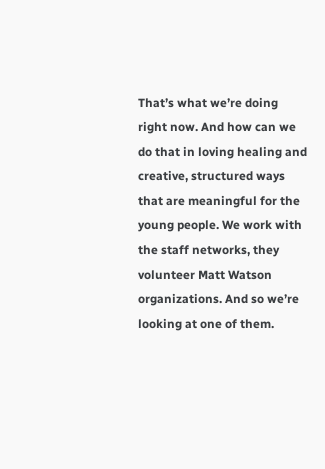That’s what we’re doing right now. And how can we do that in loving healing and creative, structured ways that are meaningful for the young people. We work with the staff networks, they volunteer Matt Watson organizations. And so we’re looking at one of them.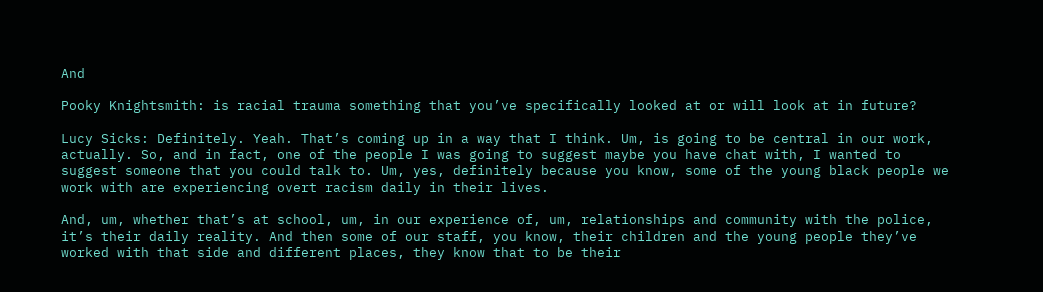And

Pooky Knightsmith: is racial trauma something that you’ve specifically looked at or will look at in future?

Lucy Sicks: Definitely. Yeah. That’s coming up in a way that I think. Um, is going to be central in our work, actually. So, and in fact, one of the people I was going to suggest maybe you have chat with, I wanted to suggest someone that you could talk to. Um, yes, definitely because you know, some of the young black people we work with are experiencing overt racism daily in their lives.

And, um, whether that’s at school, um, in our experience of, um, relationships and community with the police, it’s their daily reality. And then some of our staff, you know, their children and the young people they’ve worked with that side and different places, they know that to be their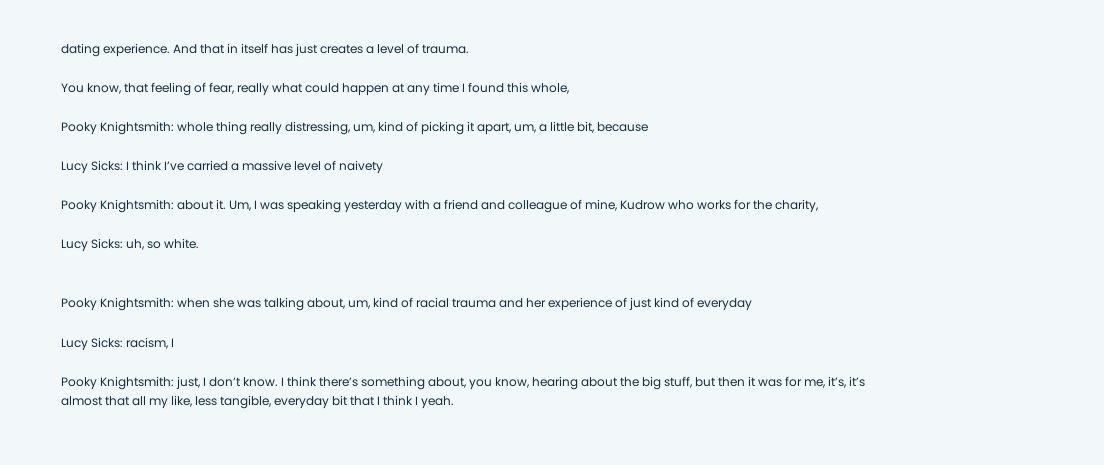dating experience. And that in itself has just creates a level of trauma.

You know, that feeling of fear, really what could happen at any time I found this whole,

Pooky Knightsmith: whole thing really distressing, um, kind of picking it apart, um, a little bit, because

Lucy Sicks: I think I’ve carried a massive level of naivety

Pooky Knightsmith: about it. Um, I was speaking yesterday with a friend and colleague of mine, Kudrow who works for the charity,

Lucy Sicks: uh, so white.


Pooky Knightsmith: when she was talking about, um, kind of racial trauma and her experience of just kind of everyday

Lucy Sicks: racism, I

Pooky Knightsmith: just, I don’t know. I think there’s something about, you know, hearing about the big stuff, but then it was for me, it’s, it’s almost that all my like, less tangible, everyday bit that I think I yeah.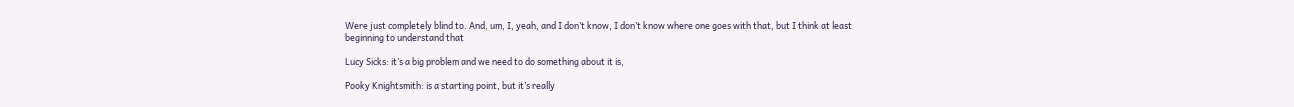Were just completely blind to. And, um, I, yeah, and I don’t know, I don’t know where one goes with that, but I think at least beginning to understand that

Lucy Sicks: it’s a big problem and we need to do something about it is,

Pooky Knightsmith: is a starting point, but it’s really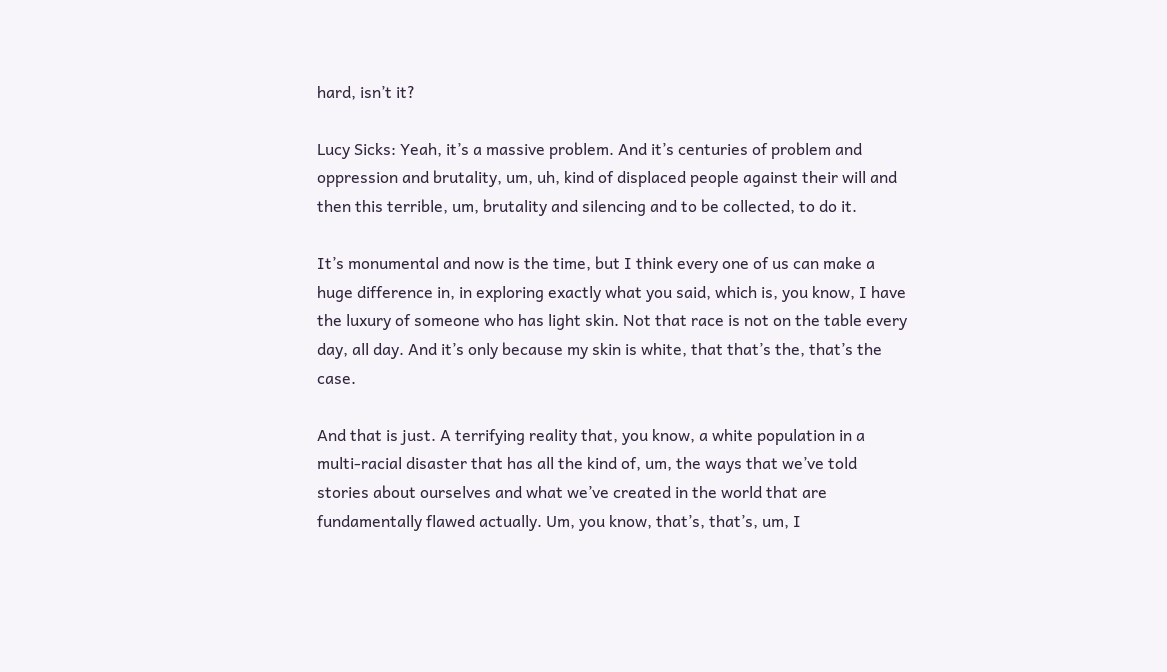hard, isn’t it?

Lucy Sicks: Yeah, it’s a massive problem. And it’s centuries of problem and oppression and brutality, um, uh, kind of displaced people against their will and then this terrible, um, brutality and silencing and to be collected, to do it.

It’s monumental and now is the time, but I think every one of us can make a huge difference in, in exploring exactly what you said, which is, you know, I have the luxury of someone who has light skin. Not that race is not on the table every day, all day. And it’s only because my skin is white, that that’s the, that’s the case.

And that is just. A terrifying reality that, you know, a white population in a multi-racial disaster that has all the kind of, um, the ways that we’ve told stories about ourselves and what we’ve created in the world that are fundamentally flawed actually. Um, you know, that’s, that’s, um, I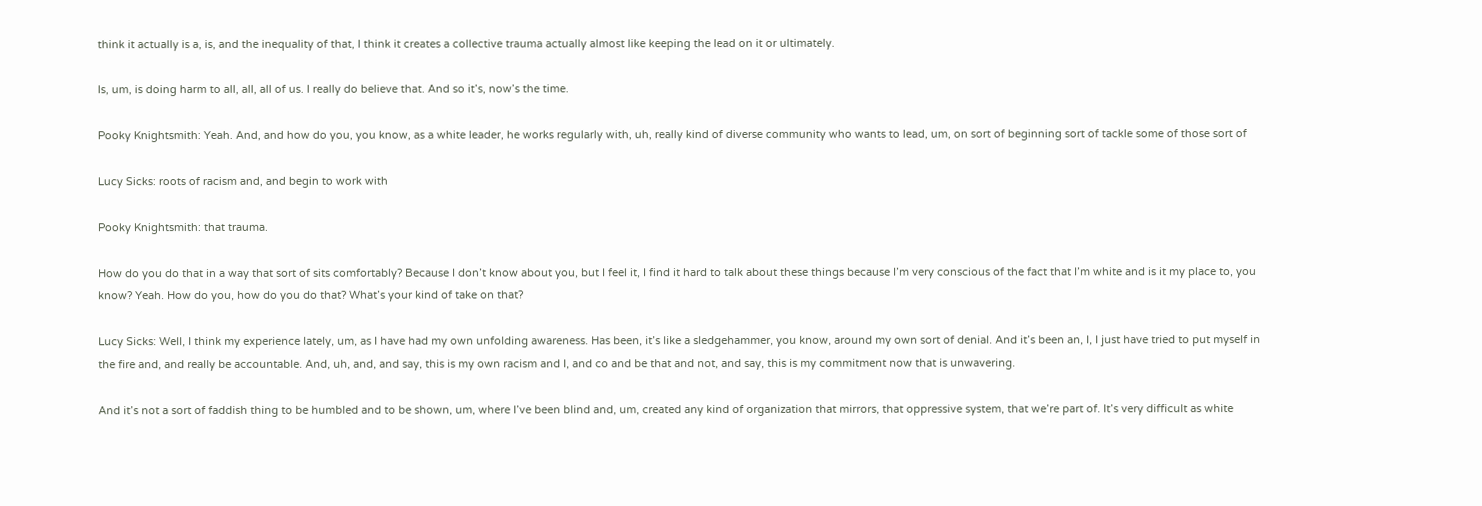think it actually is a, is, and the inequality of that, I think it creates a collective trauma actually almost like keeping the lead on it or ultimately.

Is, um, is doing harm to all, all, all of us. I really do believe that. And so it’s, now’s the time.

Pooky Knightsmith: Yeah. And, and how do you, you know, as a white leader, he works regularly with, uh, really kind of diverse community who wants to lead, um, on sort of beginning sort of tackle some of those sort of

Lucy Sicks: roots of racism and, and begin to work with

Pooky Knightsmith: that trauma.

How do you do that in a way that sort of sits comfortably? Because I don’t know about you, but I feel it, I find it hard to talk about these things because I’m very conscious of the fact that I’m white and is it my place to, you know? Yeah. How do you, how do you do that? What’s your kind of take on that?

Lucy Sicks: Well, I think my experience lately, um, as I have had my own unfolding awareness. Has been, it’s like a sledgehammer, you know, around my own sort of denial. And it’s been an, I, I just have tried to put myself in the fire and, and really be accountable. And, uh, and, and say, this is my own racism and I, and co and be that and not, and say, this is my commitment now that is unwavering.

And it’s not a sort of faddish thing to be humbled and to be shown, um, where I’ve been blind and, um, created any kind of organization that mirrors, that oppressive system, that we’re part of. It’s very difficult as white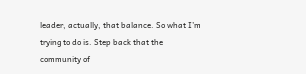leader, actually, that balance. So what I’m trying to do is. Step back that the community of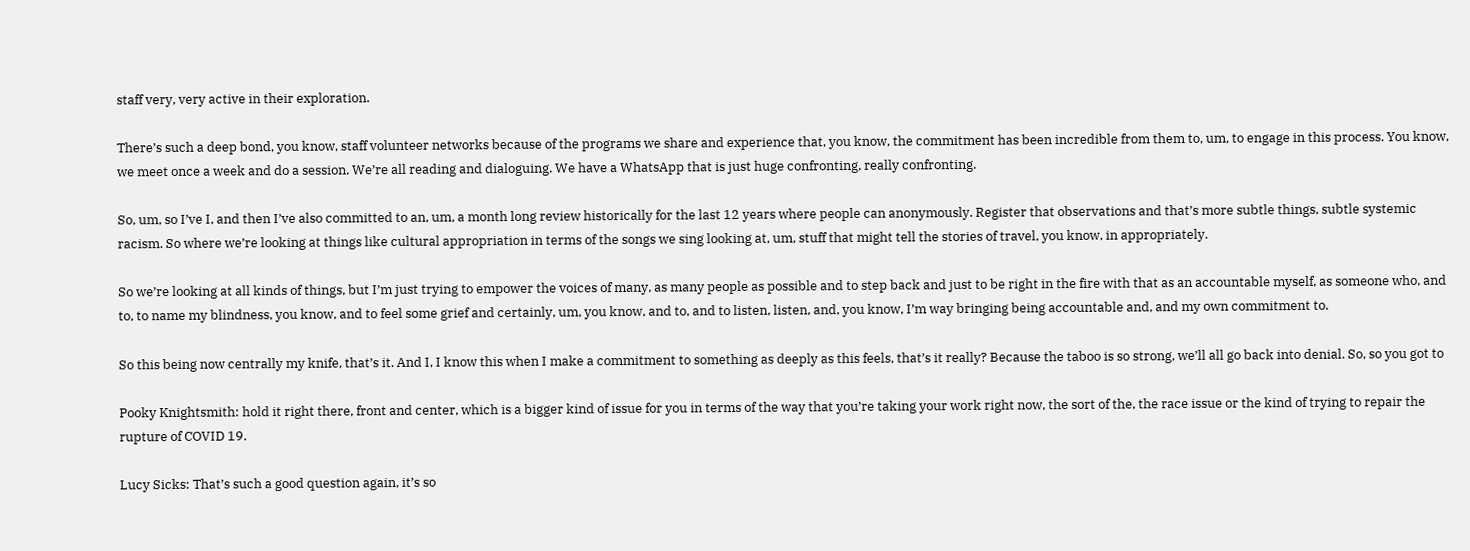staff very, very active in their exploration.

There’s such a deep bond, you know, staff volunteer networks because of the programs we share and experience that, you know, the commitment has been incredible from them to, um, to engage in this process. You know, we meet once a week and do a session. We’re all reading and dialoguing. We have a WhatsApp that is just huge confronting, really confronting.

So, um, so I’ve I, and then I’ve also committed to an, um, a month long review historically for the last 12 years where people can anonymously. Register that observations and that’s more subtle things, subtle systemic racism. So where we’re looking at things like cultural appropriation in terms of the songs we sing looking at, um, stuff that might tell the stories of travel, you know, in appropriately.

So we’re looking at all kinds of things, but I’m just trying to empower the voices of many, as many people as possible and to step back and just to be right in the fire with that as an accountable myself, as someone who, and to, to name my blindness, you know, and to feel some grief and certainly, um, you know, and to, and to listen, listen, and, you know, I’m way bringing being accountable and, and my own commitment to.

So this being now centrally my knife, that’s it. And I, I know this when I make a commitment to something as deeply as this feels, that’s it really? Because the taboo is so strong, we’ll all go back into denial. So, so you got to

Pooky Knightsmith: hold it right there, front and center, which is a bigger kind of issue for you in terms of the way that you’re taking your work right now, the sort of the, the race issue or the kind of trying to repair the rupture of COVID 19.

Lucy Sicks: That’s such a good question again, it’s so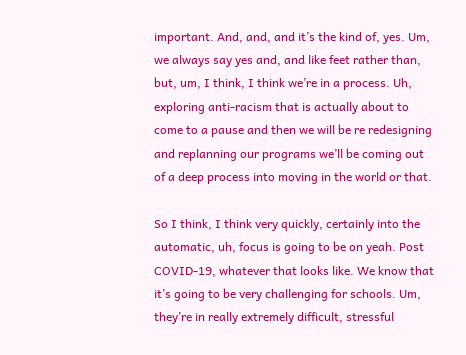important. And, and, and it’s the kind of, yes. Um, we always say yes and, and like feet rather than, but, um, I think, I think we’re in a process. Uh, exploring anti-racism that is actually about to come to a pause and then we will be re redesigning and replanning our programs we’ll be coming out of a deep process into moving in the world or that.

So I think, I think very quickly, certainly into the automatic, uh, focus is going to be on yeah. Post COVID-19, whatever that looks like. We know that it’s going to be very challenging for schools. Um, they’re in really extremely difficult, stressful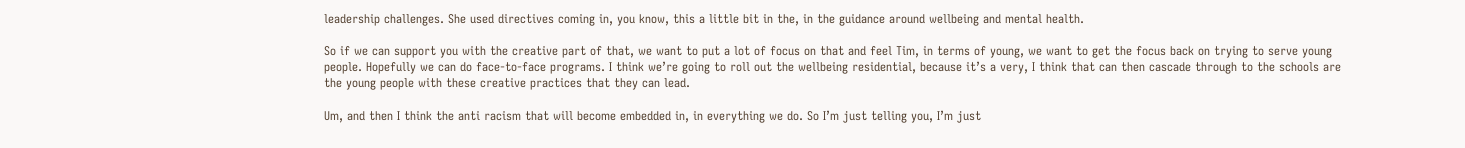leadership challenges. She used directives coming in, you know, this a little bit in the, in the guidance around wellbeing and mental health.

So if we can support you with the creative part of that, we want to put a lot of focus on that and feel Tim, in terms of young, we want to get the focus back on trying to serve young people. Hopefully we can do face-to-face programs. I think we’re going to roll out the wellbeing residential, because it’s a very, I think that can then cascade through to the schools are the young people with these creative practices that they can lead.

Um, and then I think the anti racism that will become embedded in, in everything we do. So I’m just telling you, I’m just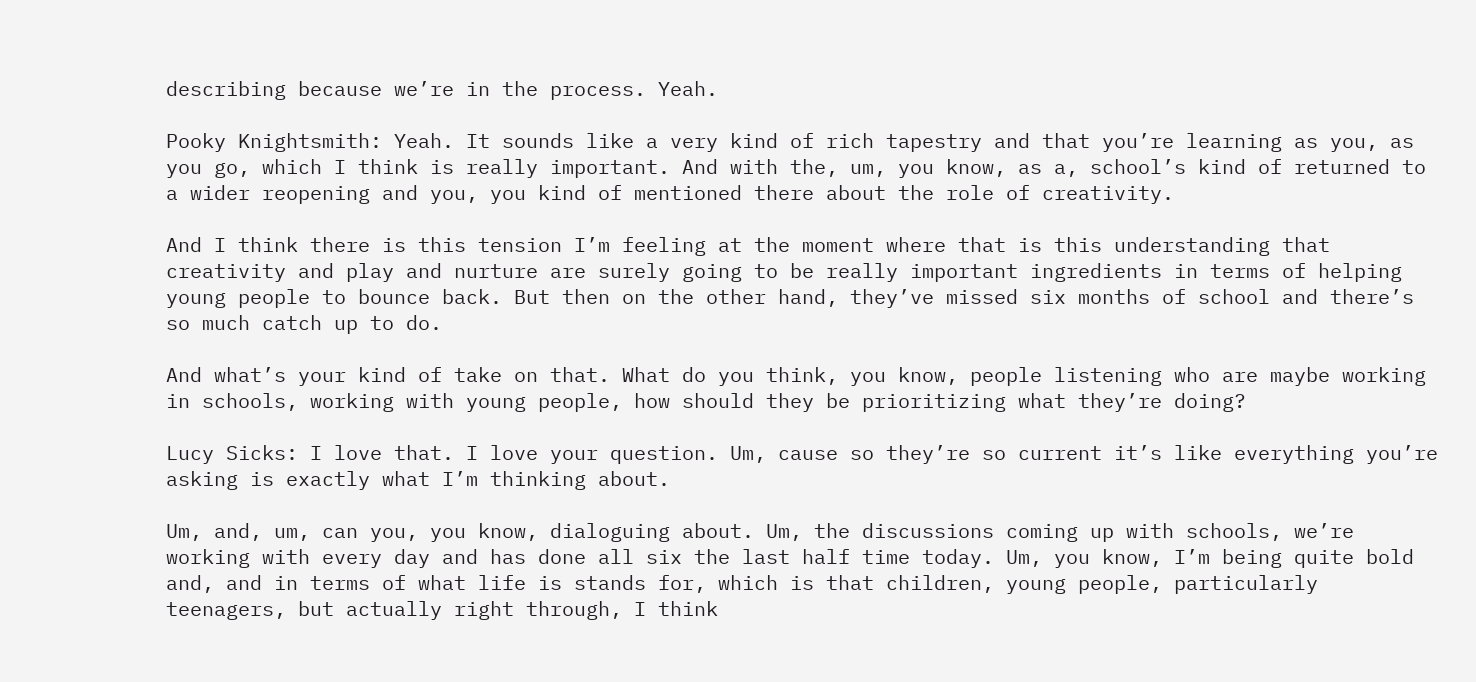describing because we’re in the process. Yeah.

Pooky Knightsmith: Yeah. It sounds like a very kind of rich tapestry and that you’re learning as you, as you go, which I think is really important. And with the, um, you know, as a, school’s kind of returned to a wider reopening and you, you kind of mentioned there about the role of creativity.

And I think there is this tension I’m feeling at the moment where that is this understanding that creativity and play and nurture are surely going to be really important ingredients in terms of helping young people to bounce back. But then on the other hand, they’ve missed six months of school and there’s so much catch up to do.

And what’s your kind of take on that. What do you think, you know, people listening who are maybe working in schools, working with young people, how should they be prioritizing what they’re doing?

Lucy Sicks: I love that. I love your question. Um, cause so they’re so current it’s like everything you’re asking is exactly what I’m thinking about.

Um, and, um, can you, you know, dialoguing about. Um, the discussions coming up with schools, we’re working with every day and has done all six the last half time today. Um, you know, I’m being quite bold and, and in terms of what life is stands for, which is that children, young people, particularly teenagers, but actually right through, I think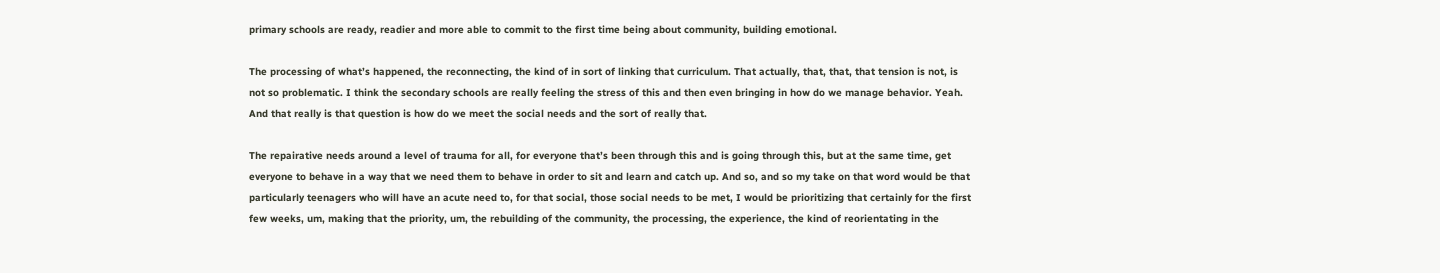primary schools are ready, readier and more able to commit to the first time being about community, building emotional.

The processing of what’s happened, the reconnecting, the kind of in sort of linking that curriculum. That actually, that, that, that tension is not, is not so problematic. I think the secondary schools are really feeling the stress of this and then even bringing in how do we manage behavior. Yeah. And that really is that question is how do we meet the social needs and the sort of really that.

The repairative needs around a level of trauma for all, for everyone that’s been through this and is going through this, but at the same time, get everyone to behave in a way that we need them to behave in order to sit and learn and catch up. And so, and so my take on that word would be that particularly teenagers who will have an acute need to, for that social, those social needs to be met, I would be prioritizing that certainly for the first few weeks, um, making that the priority, um, the rebuilding of the community, the processing, the experience, the kind of reorientating in the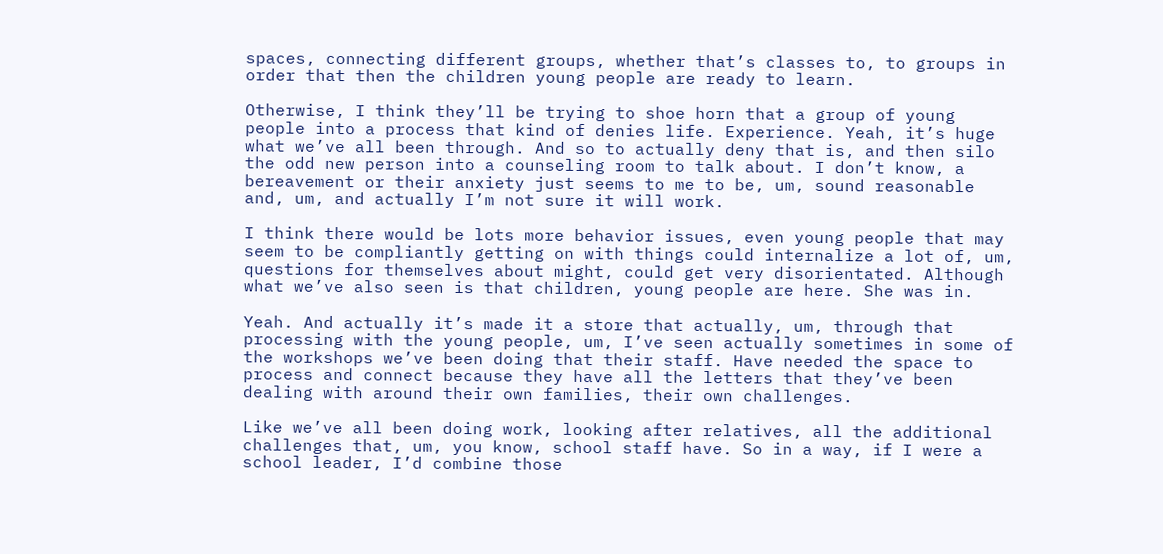spaces, connecting different groups, whether that’s classes to, to groups in order that then the children young people are ready to learn.

Otherwise, I think they’ll be trying to shoe horn that a group of young people into a process that kind of denies life. Experience. Yeah, it’s huge what we’ve all been through. And so to actually deny that is, and then silo the odd new person into a counseling room to talk about. I don’t know, a bereavement or their anxiety just seems to me to be, um, sound reasonable and, um, and actually I’m not sure it will work.

I think there would be lots more behavior issues, even young people that may seem to be compliantly getting on with things could internalize a lot of, um, questions for themselves about might, could get very disorientated. Although what we’ve also seen is that children, young people are here. She was in.

Yeah. And actually it’s made it a store that actually, um, through that processing with the young people, um, I’ve seen actually sometimes in some of the workshops we’ve been doing that their staff. Have needed the space to process and connect because they have all the letters that they’ve been dealing with around their own families, their own challenges.

Like we’ve all been doing work, looking after relatives, all the additional challenges that, um, you know, school staff have. So in a way, if I were a school leader, I’d combine those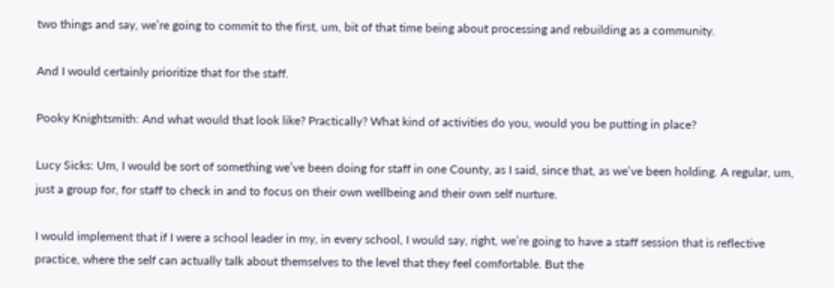two things and say, we’re going to commit to the first, um, bit of that time being about processing and rebuilding as a community.

And I would certainly prioritize that for the staff.

Pooky Knightsmith: And what would that look like? Practically? What kind of activities do you, would you be putting in place?

Lucy Sicks: Um, I would be sort of something we’ve been doing for staff in one County, as I said, since that, as we’ve been holding. A regular, um, just a group for, for staff to check in and to focus on their own wellbeing and their own self nurture.

I would implement that if I were a school leader in my, in every school, I would say, right, we’re going to have a staff session that is reflective practice, where the self can actually talk about themselves to the level that they feel comfortable. But the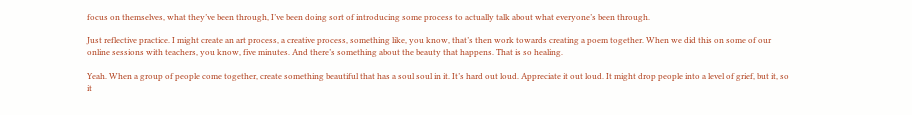focus on themselves, what they’ve been through, I’ve been doing sort of introducing some process to actually talk about what everyone’s been through.

Just reflective practice. I might create an art process, a creative process, something like, you know, that’s then work towards creating a poem together. When we did this on some of our online sessions with teachers, you know, five minutes. And there’s something about the beauty that happens. That is so healing.

Yeah. When a group of people come together, create something beautiful that has a soul soul in it. It’s hard out loud. Appreciate it out loud. It might drop people into a level of grief, but it, so it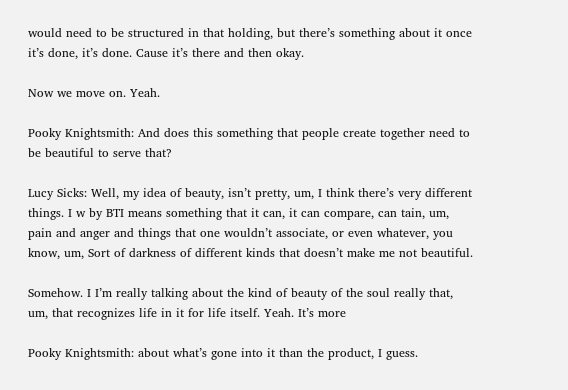would need to be structured in that holding, but there’s something about it once it’s done, it’s done. Cause it’s there and then okay.

Now we move on. Yeah.

Pooky Knightsmith: And does this something that people create together need to be beautiful to serve that?

Lucy Sicks: Well, my idea of beauty, isn’t pretty, um, I think there’s very different things. I w by BTI means something that it can, it can compare, can tain, um, pain and anger and things that one wouldn’t associate, or even whatever, you know, um, Sort of darkness of different kinds that doesn’t make me not beautiful.

Somehow. I I’m really talking about the kind of beauty of the soul really that, um, that recognizes life in it for life itself. Yeah. It’s more

Pooky Knightsmith: about what’s gone into it than the product, I guess.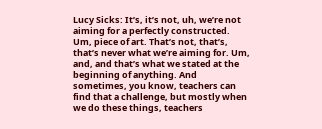Lucy Sicks: It’s, it’s not, uh, we’re not aiming for a perfectly constructed. Um, piece of art. That’s not, that’s, that’s never what we’re aiming for. Um, and, and that’s what we stated at the beginning of anything. And sometimes, you know, teachers can find that a challenge, but mostly when we do these things, teachers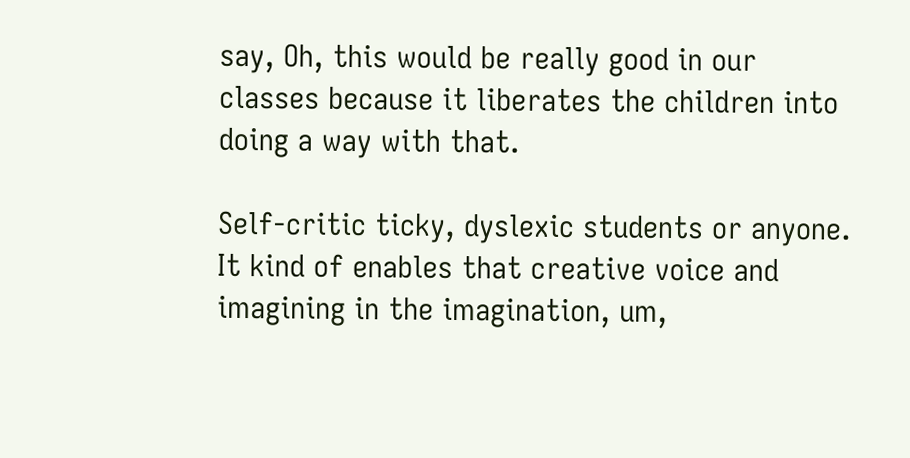say, Oh, this would be really good in our classes because it liberates the children into doing a way with that.

Self-critic ticky, dyslexic students or anyone. It kind of enables that creative voice and imagining in the imagination, um,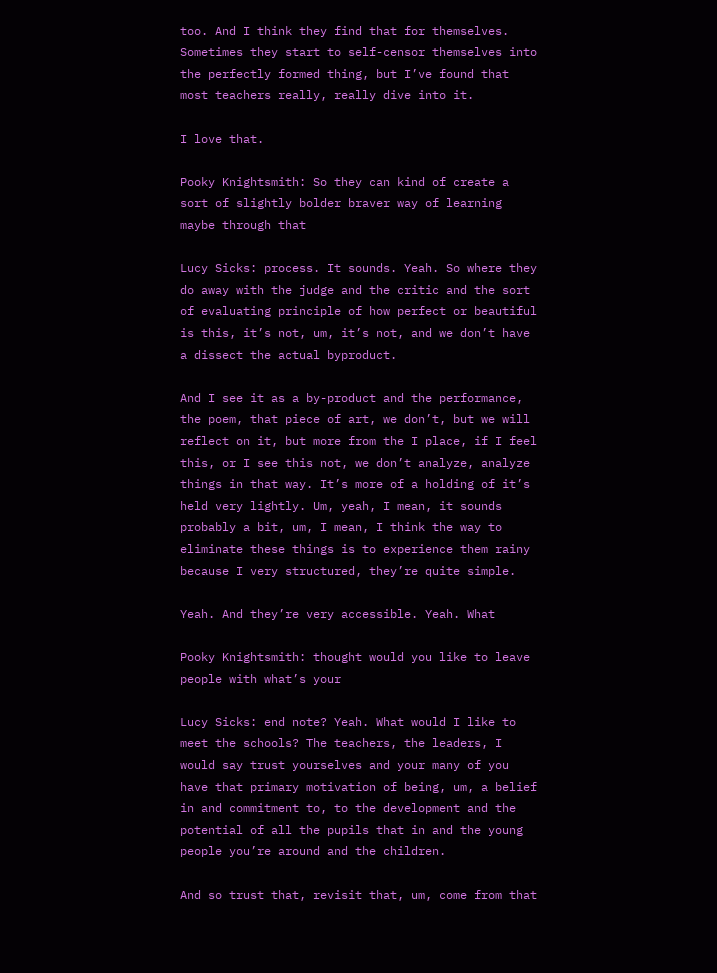too. And I think they find that for themselves. Sometimes they start to self-censor themselves into the perfectly formed thing, but I’ve found that most teachers really, really dive into it.

I love that.

Pooky Knightsmith: So they can kind of create a sort of slightly bolder braver way of learning maybe through that

Lucy Sicks: process. It sounds. Yeah. So where they do away with the judge and the critic and the sort of evaluating principle of how perfect or beautiful is this, it’s not, um, it’s not, and we don’t have a dissect the actual byproduct.

And I see it as a by-product and the performance, the poem, that piece of art, we don’t, but we will reflect on it, but more from the I place, if I feel this, or I see this not, we don’t analyze, analyze things in that way. It’s more of a holding of it’s held very lightly. Um, yeah, I mean, it sounds probably a bit, um, I mean, I think the way to eliminate these things is to experience them rainy because I very structured, they’re quite simple.

Yeah. And they’re very accessible. Yeah. What

Pooky Knightsmith: thought would you like to leave people with what’s your

Lucy Sicks: end note? Yeah. What would I like to meet the schools? The teachers, the leaders, I would say trust yourselves and your many of you have that primary motivation of being, um, a belief in and commitment to, to the development and the potential of all the pupils that in and the young people you’re around and the children.

And so trust that, revisit that, um, come from that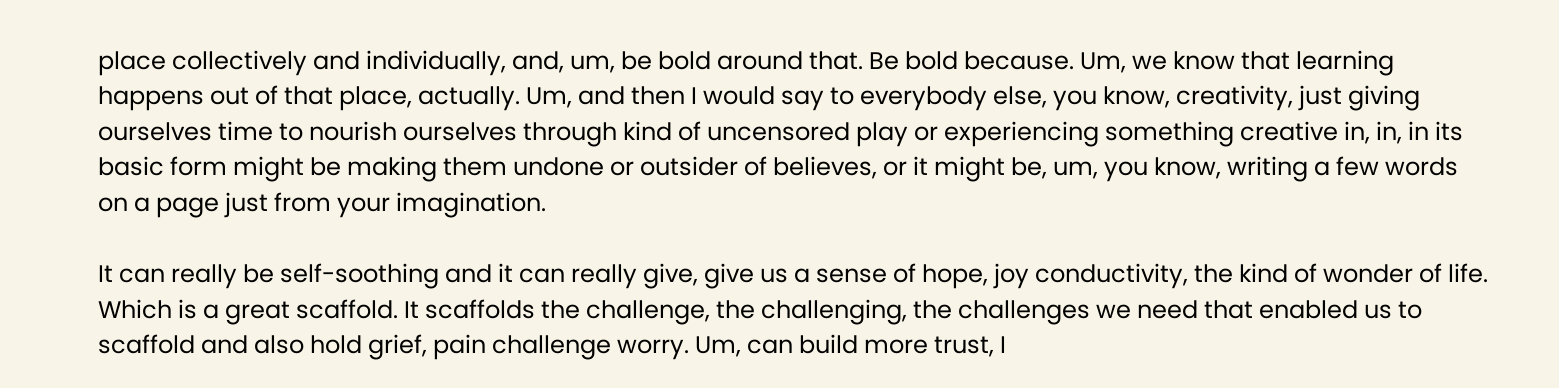place collectively and individually, and, um, be bold around that. Be bold because. Um, we know that learning happens out of that place, actually. Um, and then I would say to everybody else, you know, creativity, just giving ourselves time to nourish ourselves through kind of uncensored play or experiencing something creative in, in, in its basic form might be making them undone or outsider of believes, or it might be, um, you know, writing a few words on a page just from your imagination.

It can really be self-soothing and it can really give, give us a sense of hope, joy conductivity, the kind of wonder of life. Which is a great scaffold. It scaffolds the challenge, the challenging, the challenges we need that enabled us to scaffold and also hold grief, pain challenge worry. Um, can build more trust, I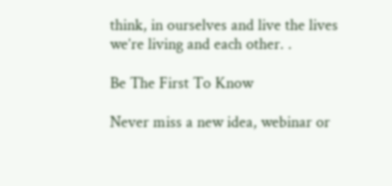think, in ourselves and live the lives we’re living and each other. .

Be The First To Know

Never miss a new idea, webinar or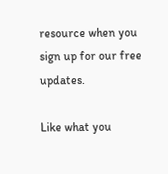resource when you sign up for our free updates.

Like what you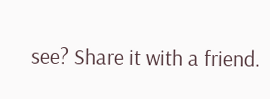see? Share it with a friend.